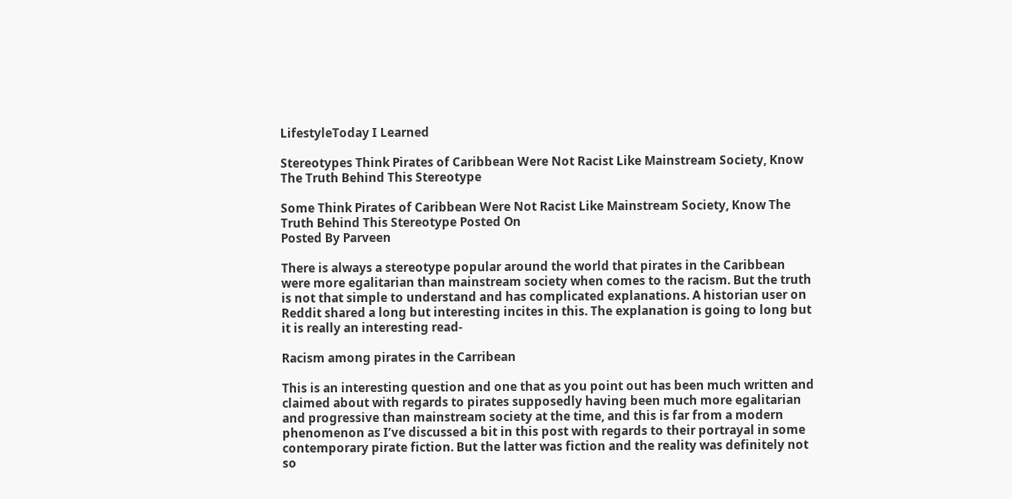LifestyleToday I Learned

Stereotypes Think Pirates of Caribbean Were Not Racist Like Mainstream Society, Know The Truth Behind This Stereotype

Some Think Pirates of Caribbean Were Not Racist Like Mainstream Society, Know The Truth Behind This Stereotype Posted On
Posted By Parveen

There is always a stereotype popular around the world that pirates in the Caribbean were more egalitarian than mainstream society when comes to the racism. But the truth is not that simple to understand and has complicated explanations. A historian user on Reddit shared a long but interesting incites in this. The explanation is going to long but it is really an interesting read-

Racism among pirates in the Carribean

This is an interesting question and one that as you point out has been much written and claimed about with regards to pirates supposedly having been much more egalitarian and progressive than mainstream society at the time, and this is far from a modern phenomenon as I’ve discussed a bit in this post with regards to their portrayal in some contemporary pirate fiction. But the latter was fiction and the reality was definitely not so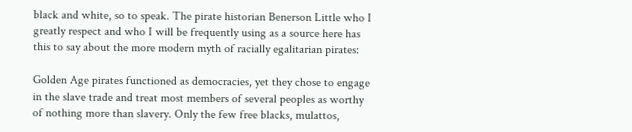black and white, so to speak. The pirate historian Benerson Little who I greatly respect and who I will be frequently using as a source here has this to say about the more modern myth of racially egalitarian pirates:

Golden Age pirates functioned as democracies, yet they chose to engage in the slave trade and treat most members of several peoples as worthy of nothing more than slavery. Only the few free blacks, mulattos,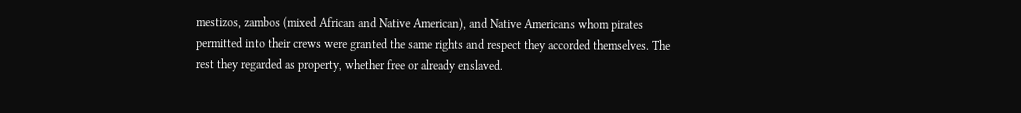mestizos, zambos (mixed African and Native American), and Native Americans whom pirates permitted into their crews were granted the same rights and respect they accorded themselves. The rest they regarded as property, whether free or already enslaved.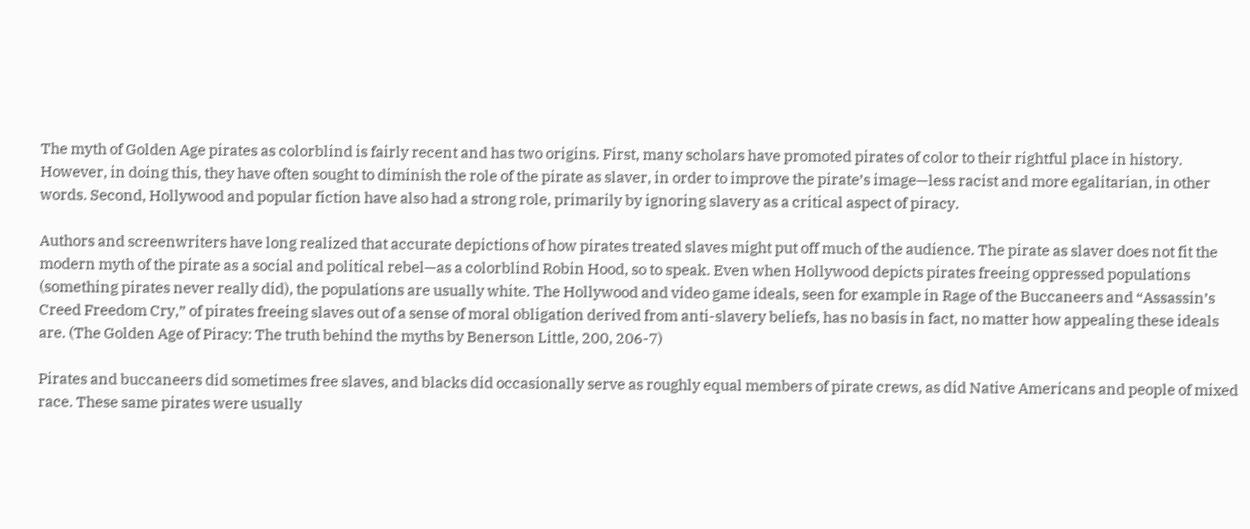The myth of Golden Age pirates as colorblind is fairly recent and has two origins. First, many scholars have promoted pirates of color to their rightful place in history. However, in doing this, they have often sought to diminish the role of the pirate as slaver, in order to improve the pirate’s image—less racist and more egalitarian, in other words. Second, Hollywood and popular fiction have also had a strong role, primarily by ignoring slavery as a critical aspect of piracy.

Authors and screenwriters have long realized that accurate depictions of how pirates treated slaves might put off much of the audience. The pirate as slaver does not fit the modern myth of the pirate as a social and political rebel—as a colorblind Robin Hood, so to speak. Even when Hollywood depicts pirates freeing oppressed populations (something pirates never really did), the populations are usually white. The Hollywood and video game ideals, seen for example in Rage of the Buccaneers and “Assassin’s Creed Freedom Cry,” of pirates freeing slaves out of a sense of moral obligation derived from anti-slavery beliefs, has no basis in fact, no matter how appealing these ideals are. (The Golden Age of Piracy: The truth behind the myths by Benerson Little, 200, 206-7)

Pirates and buccaneers did sometimes free slaves, and blacks did occasionally serve as roughly equal members of pirate crews, as did Native Americans and people of mixed race. These same pirates were usually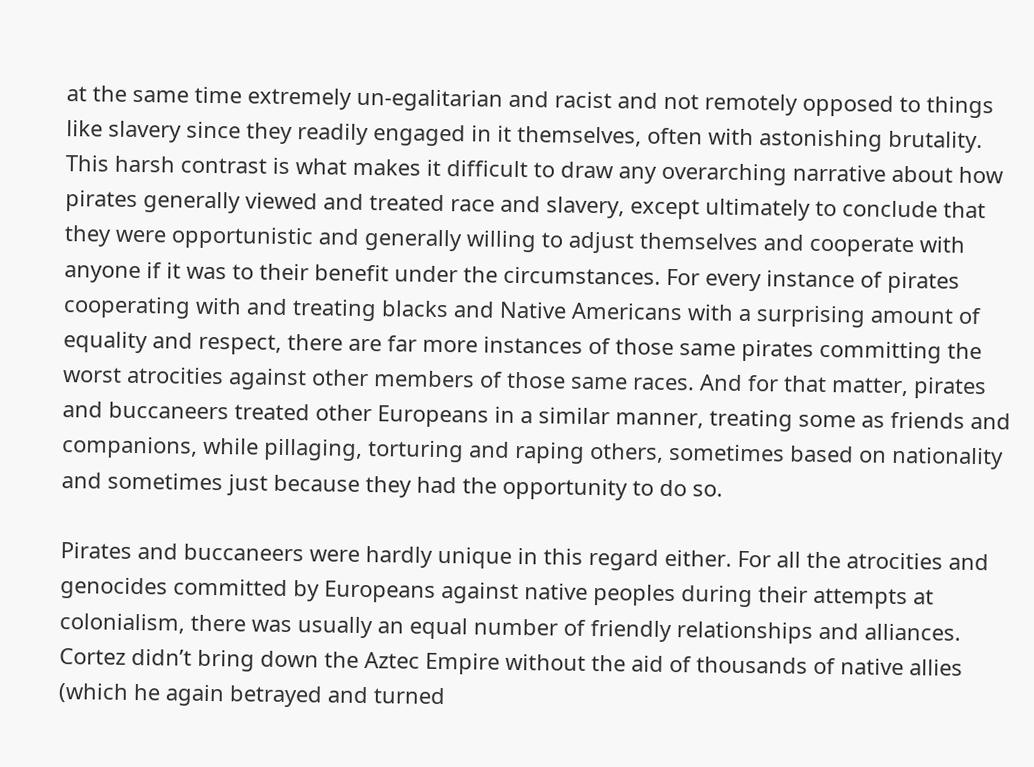at the same time extremely un-egalitarian and racist and not remotely opposed to things like slavery since they readily engaged in it themselves, often with astonishing brutality. This harsh contrast is what makes it difficult to draw any overarching narrative about how pirates generally viewed and treated race and slavery, except ultimately to conclude that they were opportunistic and generally willing to adjust themselves and cooperate with anyone if it was to their benefit under the circumstances. For every instance of pirates cooperating with and treating blacks and Native Americans with a surprising amount of equality and respect, there are far more instances of those same pirates committing the worst atrocities against other members of those same races. And for that matter, pirates and buccaneers treated other Europeans in a similar manner, treating some as friends and companions, while pillaging, torturing and raping others, sometimes based on nationality and sometimes just because they had the opportunity to do so.

Pirates and buccaneers were hardly unique in this regard either. For all the atrocities and genocides committed by Europeans against native peoples during their attempts at colonialism, there was usually an equal number of friendly relationships and alliances. Cortez didn’t bring down the Aztec Empire without the aid of thousands of native allies (which he again betrayed and turned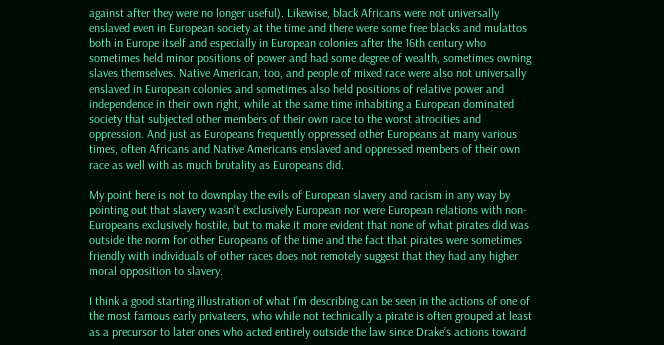against after they were no longer useful). Likewise, black Africans were not universally enslaved even in European society at the time and there were some free blacks and mulattos both in Europe itself and especially in European colonies after the 16th century who sometimes held minor positions of power and had some degree of wealth, sometimes owning slaves themselves. Native American, too, and people of mixed race were also not universally enslaved in European colonies and sometimes also held positions of relative power and independence in their own right, while at the same time inhabiting a European dominated society that subjected other members of their own race to the worst atrocities and oppression. And just as Europeans frequently oppressed other Europeans at many various times, often Africans and Native Americans enslaved and oppressed members of their own race as well with as much brutality as Europeans did.

My point here is not to downplay the evils of European slavery and racism in any way by pointing out that slavery wasn’t exclusively European nor were European relations with non-Europeans exclusively hostile, but to make it more evident that none of what pirates did was outside the norm for other Europeans of the time and the fact that pirates were sometimes friendly with individuals of other races does not remotely suggest that they had any higher moral opposition to slavery.

I think a good starting illustration of what I’m describing can be seen in the actions of one of the most famous early privateers, who while not technically a pirate is often grouped at least as a precursor to later ones who acted entirely outside the law since Drake’s actions toward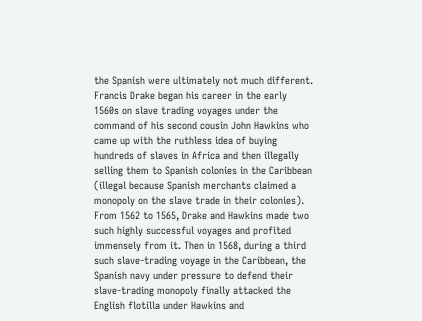the Spanish were ultimately not much different. Francis Drake began his career in the early 1560s on slave trading voyages under the command of his second cousin John Hawkins who came up with the ruthless idea of buying hundreds of slaves in Africa and then illegally selling them to Spanish colonies in the Caribbean (illegal because Spanish merchants claimed a monopoly on the slave trade in their colonies). From 1562 to 1565, Drake and Hawkins made two such highly successful voyages and profited immensely from it. Then in 1568, during a third such slave-trading voyage in the Caribbean, the Spanish navy under pressure to defend their slave-trading monopoly finally attacked the English flotilla under Hawkins and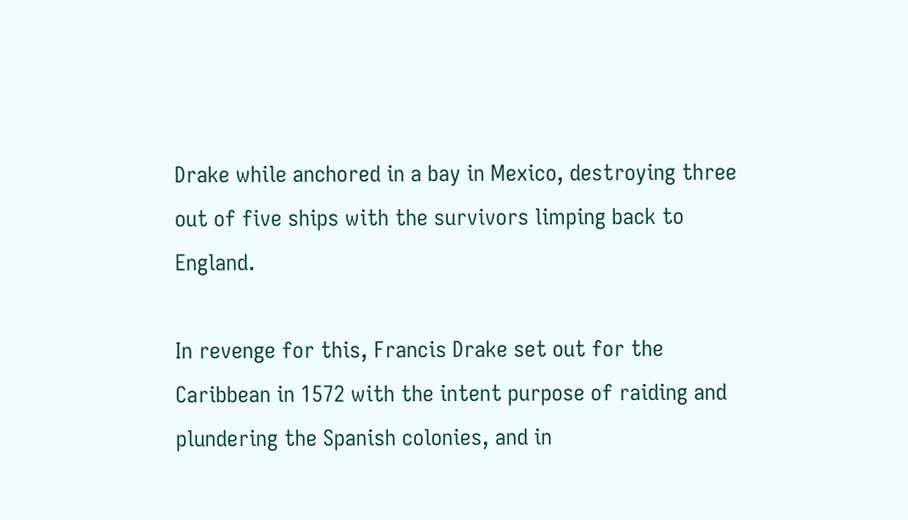Drake while anchored in a bay in Mexico, destroying three out of five ships with the survivors limping back to England.

In revenge for this, Francis Drake set out for the Caribbean in 1572 with the intent purpose of raiding and plundering the Spanish colonies, and in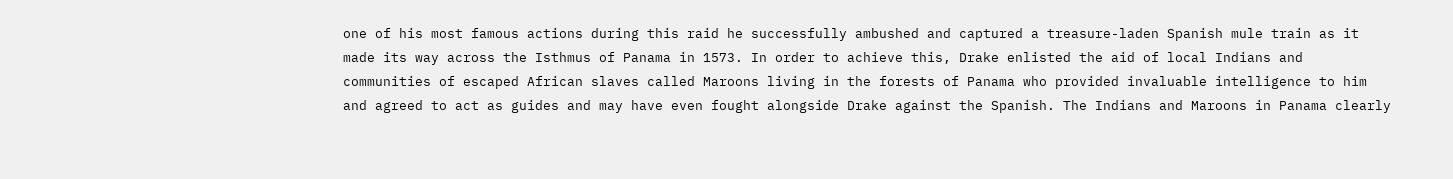one of his most famous actions during this raid he successfully ambushed and captured a treasure-laden Spanish mule train as it made its way across the Isthmus of Panama in 1573. In order to achieve this, Drake enlisted the aid of local Indians and communities of escaped African slaves called Maroons living in the forests of Panama who provided invaluable intelligence to him and agreed to act as guides and may have even fought alongside Drake against the Spanish. The Indians and Maroons in Panama clearly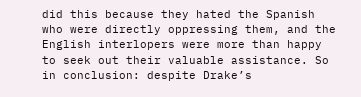did this because they hated the Spanish who were directly oppressing them, and the English interlopers were more than happy to seek out their valuable assistance. So in conclusion: despite Drake’s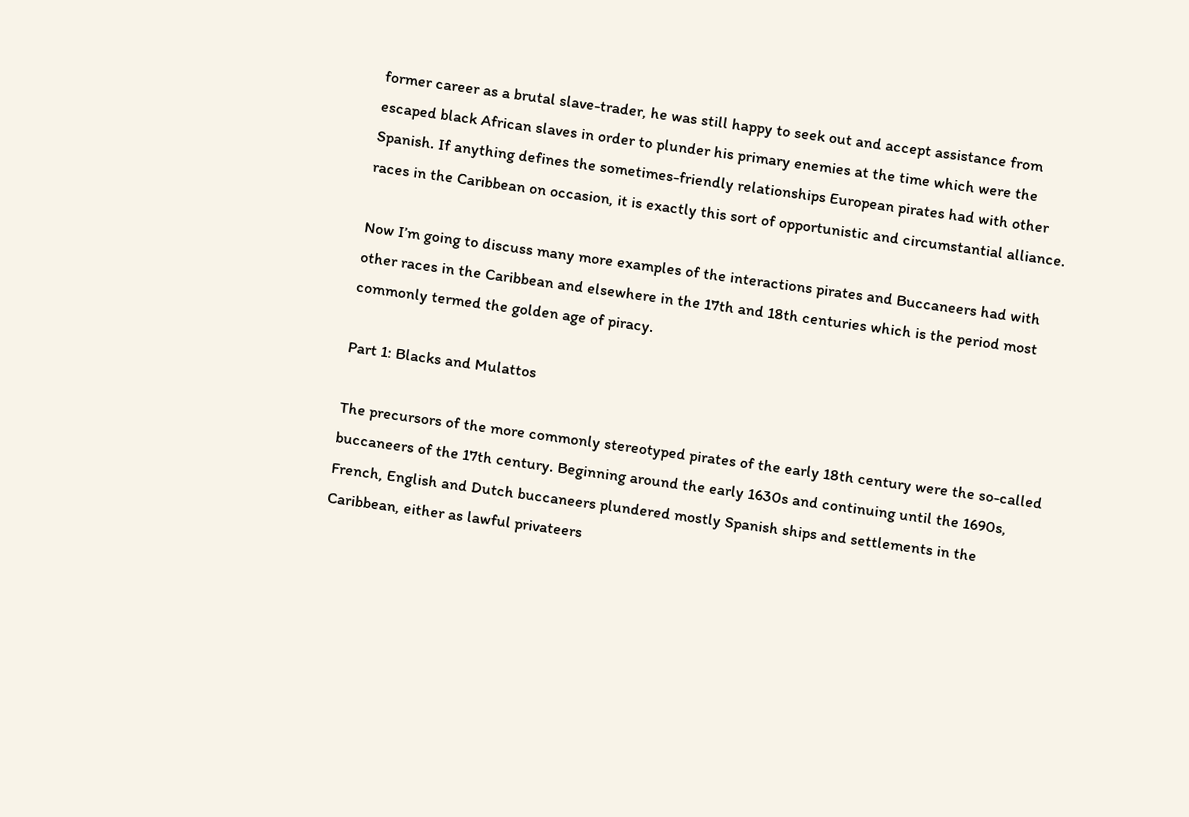former career as a brutal slave-trader, he was still happy to seek out and accept assistance from escaped black African slaves in order to plunder his primary enemies at the time which were the Spanish. If anything defines the sometimes-friendly relationships European pirates had with other races in the Caribbean on occasion, it is exactly this sort of opportunistic and circumstantial alliance.

Now I’m going to discuss many more examples of the interactions pirates and Buccaneers had with other races in the Caribbean and elsewhere in the 17th and 18th centuries which is the period most commonly termed the golden age of piracy.

Part 1: Blacks and Mulattos

The precursors of the more commonly stereotyped pirates of the early 18th century were the so-called buccaneers of the 17th century. Beginning around the early 1630s and continuing until the 1690s, French, English and Dutch buccaneers plundered mostly Spanish ships and settlements in the Caribbean, either as lawful privateers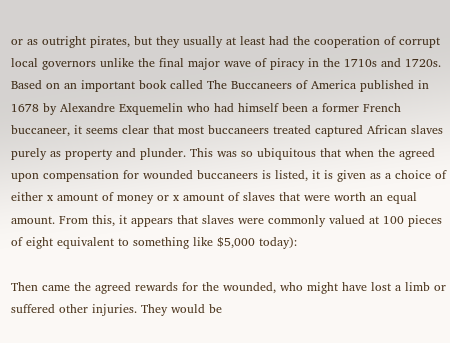or as outright pirates, but they usually at least had the cooperation of corrupt local governors unlike the final major wave of piracy in the 1710s and 1720s. Based on an important book called The Buccaneers of America published in 1678 by Alexandre Exquemelin who had himself been a former French buccaneer, it seems clear that most buccaneers treated captured African slaves purely as property and plunder. This was so ubiquitous that when the agreed upon compensation for wounded buccaneers is listed, it is given as a choice of either x amount of money or x amount of slaves that were worth an equal amount. From this, it appears that slaves were commonly valued at 100 pieces of eight equivalent to something like $5,000 today):

Then came the agreed rewards for the wounded, who might have lost a limb or suffered other injuries. They would be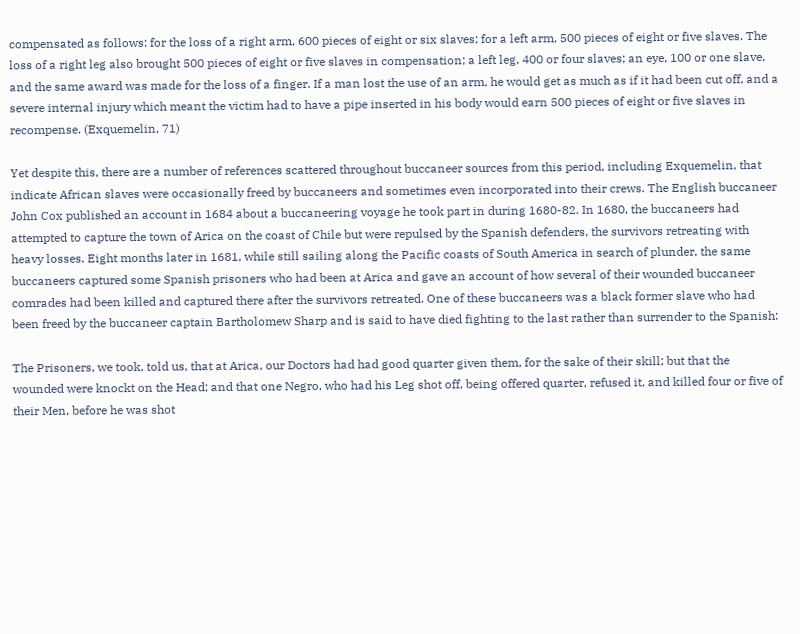compensated as follows: for the loss of a right arm, 600 pieces of eight or six slaves; for a left arm, 500 pieces of eight or five slaves. The loss of a right leg also brought 500 pieces of eight or five slaves in compensation; a left leg, 400 or four slaves; an eye, 100 or one slave, and the same award was made for the loss of a finger. If a man lost the use of an arm, he would get as much as if it had been cut off, and a severe internal injury which meant the victim had to have a pipe inserted in his body would earn 500 pieces of eight or five slaves in recompense. (Exquemelin, 71)

Yet despite this, there are a number of references scattered throughout buccaneer sources from this period, including Exquemelin, that indicate African slaves were occasionally freed by buccaneers and sometimes even incorporated into their crews. The English buccaneer John Cox published an account in 1684 about a buccaneering voyage he took part in during 1680-82. In 1680, the buccaneers had attempted to capture the town of Arica on the coast of Chile but were repulsed by the Spanish defenders, the survivors retreating with heavy losses. Eight months later in 1681, while still sailing along the Pacific coasts of South America in search of plunder, the same buccaneers captured some Spanish prisoners who had been at Arica and gave an account of how several of their wounded buccaneer comrades had been killed and captured there after the survivors retreated. One of these buccaneers was a black former slave who had been freed by the buccaneer captain Bartholomew Sharp and is said to have died fighting to the last rather than surrender to the Spanish:

The Prisoners, we took, told us, that at Arica, our Doctors had had good quarter given them, for the sake of their skill; but that the wounded were knockt on the Head; and that one Negro, who had his Leg shot off, being offered quarter, refused it, and killed four or five of their Men, before he was shot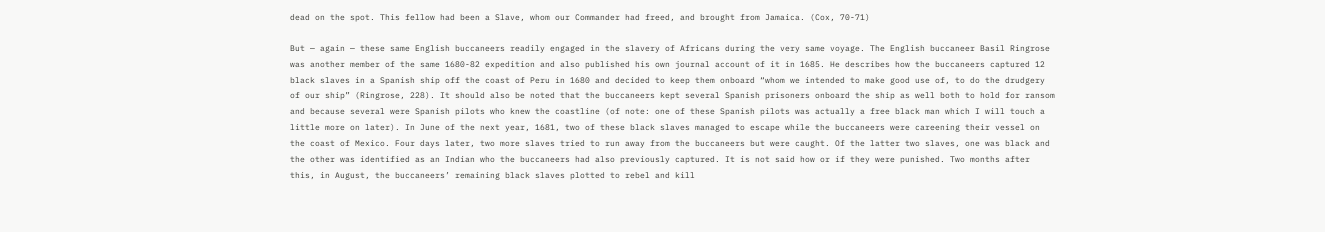dead on the spot. This fellow had been a Slave, whom our Commander had freed, and brought from Jamaica. (Cox, 70-71)

But — again — these same English buccaneers readily engaged in the slavery of Africans during the very same voyage. The English buccaneer Basil Ringrose was another member of the same 1680-82 expedition and also published his own journal account of it in 1685. He describes how the buccaneers captured 12 black slaves in a Spanish ship off the coast of Peru in 1680 and decided to keep them onboard “whom we intended to make good use of, to do the drudgery of our ship” (Ringrose, 228). It should also be noted that the buccaneers kept several Spanish prisoners onboard the ship as well both to hold for ransom and because several were Spanish pilots who knew the coastline (of note: one of these Spanish pilots was actually a free black man which I will touch a little more on later). In June of the next year, 1681, two of these black slaves managed to escape while the buccaneers were careening their vessel on the coast of Mexico. Four days later, two more slaves tried to run away from the buccaneers but were caught. Of the latter two slaves, one was black and the other was identified as an Indian who the buccaneers had also previously captured. It is not said how or if they were punished. Two months after this, in August, the buccaneers’ remaining black slaves plotted to rebel and kill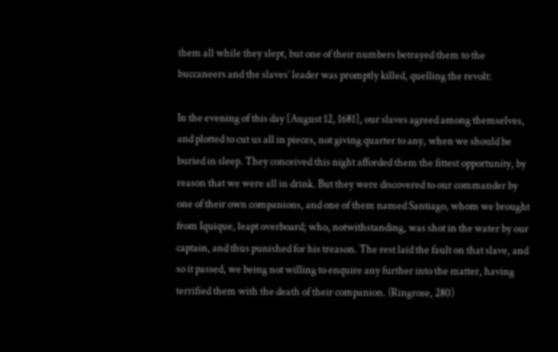them all while they slept, but one of their numbers betrayed them to the buccaneers and the slaves’ leader was promptly killed, quelling the revolt:

In the evening of this day [August 12, 1681], our slaves agreed among themselves, and plotted to cut us all in pieces, not giving quarter to any, when we should be buried in sleep. They conceived this night afforded them the fittest opportunity, by reason that we were all in drink. But they were discovered to our commander by one of their own companions, and one of them named Santiago, whom we brought from Iquique, leapt overboard; who, notwithstanding, was shot in the water by our captain, and thus punished for his treason. The rest laid the fault on that slave, and so it passed, we being not willing to enquire any further into the matter, having terrified them with the death of their companion. (Ringrose, 280)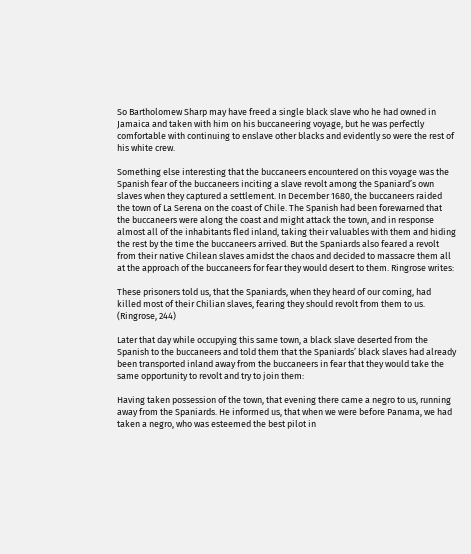So Bartholomew Sharp may have freed a single black slave who he had owned in Jamaica and taken with him on his buccaneering voyage, but he was perfectly comfortable with continuing to enslave other blacks and evidently so were the rest of his white crew.

Something else interesting that the buccaneers encountered on this voyage was the Spanish fear of the buccaneers inciting a slave revolt among the Spaniard’s own slaves when they captured a settlement. In December 1680, the buccaneers raided the town of La Serena on the coast of Chile. The Spanish had been forewarned that the buccaneers were along the coast and might attack the town, and in response almost all of the inhabitants fled inland, taking their valuables with them and hiding the rest by the time the buccaneers arrived. But the Spaniards also feared a revolt from their native Chilean slaves amidst the chaos and decided to massacre them all at the approach of the buccaneers for fear they would desert to them. Ringrose writes:

These prisoners told us, that the Spaniards, when they heard of our coming, had killed most of their Chilian slaves, fearing they should revolt from them to us. (Ringrose, 244)

Later that day while occupying this same town, a black slave deserted from the Spanish to the buccaneers and told them that the Spaniards’ black slaves had already been transported inland away from the buccaneers in fear that they would take the same opportunity to revolt and try to join them:

Having taken possession of the town, that evening there came a negro to us, running away from the Spaniards. He informed us, that when we were before Panama, we had taken a negro, who was esteemed the best pilot in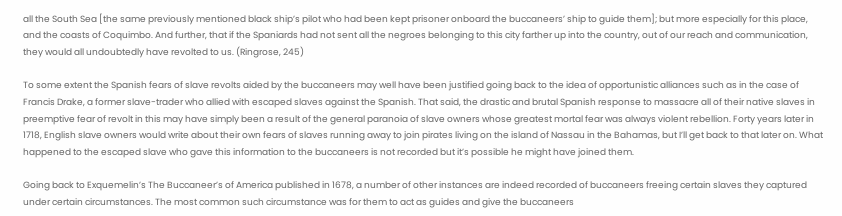all the South Sea [the same previously mentioned black ship’s pilot who had been kept prisoner onboard the buccaneers’ ship to guide them]; but more especially for this place, and the coasts of Coquimbo. And further, that if the Spaniards had not sent all the negroes belonging to this city farther up into the country, out of our reach and communication, they would all undoubtedly have revolted to us. (Ringrose, 245)

To some extent the Spanish fears of slave revolts aided by the buccaneers may well have been justified going back to the idea of opportunistic alliances such as in the case of Francis Drake, a former slave-trader who allied with escaped slaves against the Spanish. That said, the drastic and brutal Spanish response to massacre all of their native slaves in preemptive fear of revolt in this may have simply been a result of the general paranoia of slave owners whose greatest mortal fear was always violent rebellion. Forty years later in 1718, English slave owners would write about their own fears of slaves running away to join pirates living on the island of Nassau in the Bahamas, but I’ll get back to that later on. What happened to the escaped slave who gave this information to the buccaneers is not recorded but it’s possible he might have joined them.

Going back to Exquemelin’s The Buccaneer’s of America published in 1678, a number of other instances are indeed recorded of buccaneers freeing certain slaves they captured under certain circumstances. The most common such circumstance was for them to act as guides and give the buccaneers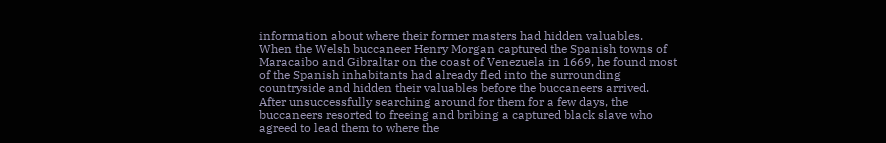information about where their former masters had hidden valuables. When the Welsh buccaneer Henry Morgan captured the Spanish towns of Maracaibo and Gibraltar on the coast of Venezuela in 1669, he found most of the Spanish inhabitants had already fled into the surrounding countryside and hidden their valuables before the buccaneers arrived. After unsuccessfully searching around for them for a few days, the buccaneers resorted to freeing and bribing a captured black slave who agreed to lead them to where the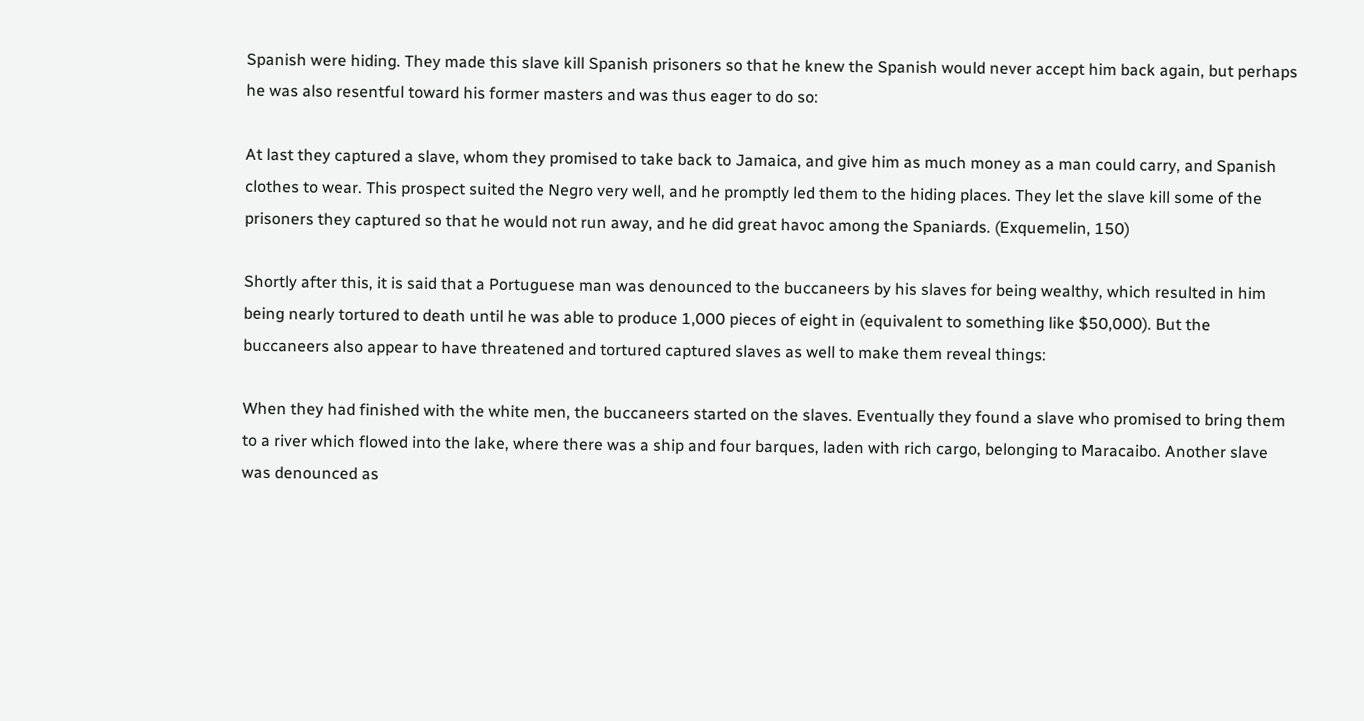Spanish were hiding. They made this slave kill Spanish prisoners so that he knew the Spanish would never accept him back again, but perhaps he was also resentful toward his former masters and was thus eager to do so:

At last they captured a slave, whom they promised to take back to Jamaica, and give him as much money as a man could carry, and Spanish clothes to wear. This prospect suited the Negro very well, and he promptly led them to the hiding places. They let the slave kill some of the prisoners they captured so that he would not run away, and he did great havoc among the Spaniards. (Exquemelin, 150)

Shortly after this, it is said that a Portuguese man was denounced to the buccaneers by his slaves for being wealthy, which resulted in him being nearly tortured to death until he was able to produce 1,000 pieces of eight in (equivalent to something like $50,000). But the buccaneers also appear to have threatened and tortured captured slaves as well to make them reveal things:

When they had finished with the white men, the buccaneers started on the slaves. Eventually they found a slave who promised to bring them to a river which flowed into the lake, where there was a ship and four barques, laden with rich cargo, belonging to Maracaibo. Another slave was denounced as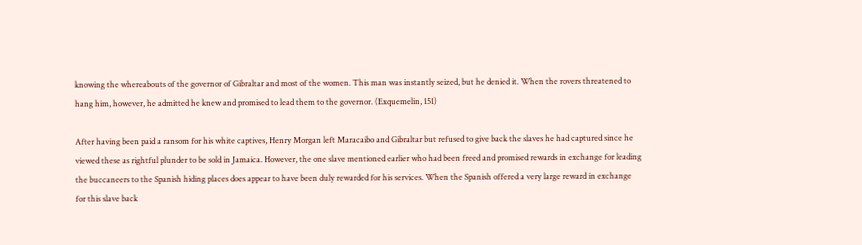knowing the whereabouts of the governor of Gibraltar and most of the women. This man was instantly seized, but he denied it. When the rovers threatened to hang him, however, he admitted he knew and promised to lead them to the governor. (Exquemelin, 151)

After having been paid a ransom for his white captives, Henry Morgan left Maracaibo and Gibraltar but refused to give back the slaves he had captured since he viewed these as rightful plunder to be sold in Jamaica. However, the one slave mentioned earlier who had been freed and promised rewards in exchange for leading the buccaneers to the Spanish hiding places does appear to have been duly rewarded for his services. When the Spanish offered a very large reward in exchange for this slave back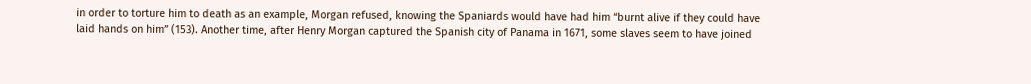in order to torture him to death as an example, Morgan refused, knowing the Spaniards would have had him “burnt alive if they could have laid hands on him” (153). Another time, after Henry Morgan captured the Spanish city of Panama in 1671, some slaves seem to have joined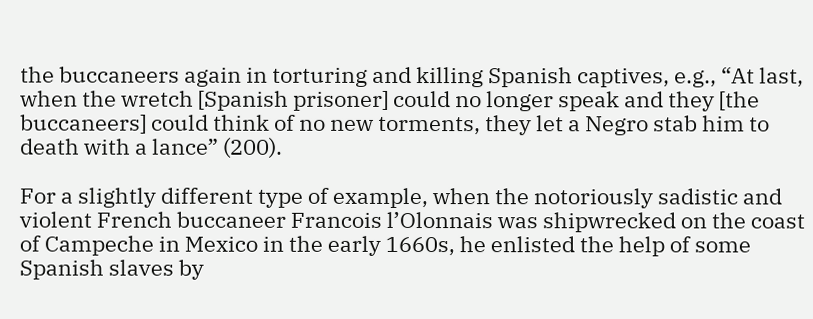the buccaneers again in torturing and killing Spanish captives, e.g., “At last, when the wretch [Spanish prisoner] could no longer speak and they [the buccaneers] could think of no new torments, they let a Negro stab him to death with a lance” (200).

For a slightly different type of example, when the notoriously sadistic and violent French buccaneer Francois l’Olonnais was shipwrecked on the coast of Campeche in Mexico in the early 1660s, he enlisted the help of some Spanish slaves by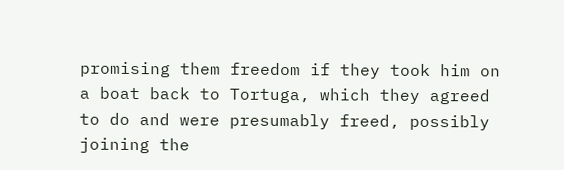promising them freedom if they took him on a boat back to Tortuga, which they agreed to do and were presumably freed, possibly joining the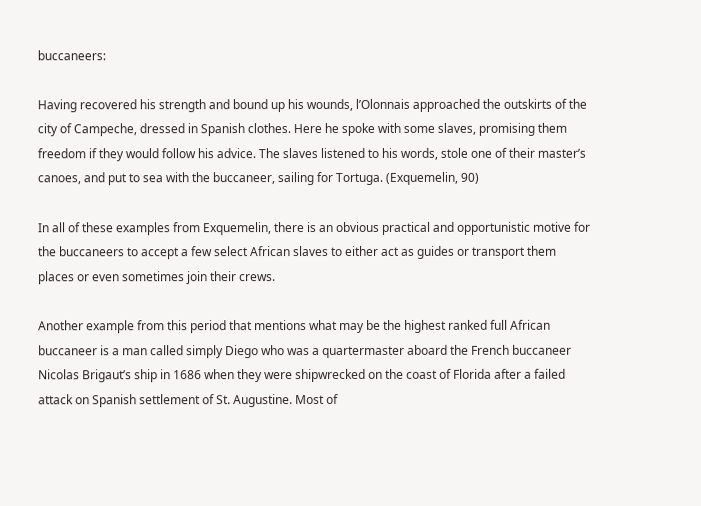buccaneers:

Having recovered his strength and bound up his wounds, l’Olonnais approached the outskirts of the city of Campeche, dressed in Spanish clothes. Here he spoke with some slaves, promising them freedom if they would follow his advice. The slaves listened to his words, stole one of their master’s canoes, and put to sea with the buccaneer, sailing for Tortuga. (Exquemelin, 90)

In all of these examples from Exquemelin, there is an obvious practical and opportunistic motive for the buccaneers to accept a few select African slaves to either act as guides or transport them places or even sometimes join their crews.

Another example from this period that mentions what may be the highest ranked full African buccaneer is a man called simply Diego who was a quartermaster aboard the French buccaneer Nicolas Brigaut’s ship in 1686 when they were shipwrecked on the coast of Florida after a failed attack on Spanish settlement of St. Augustine. Most of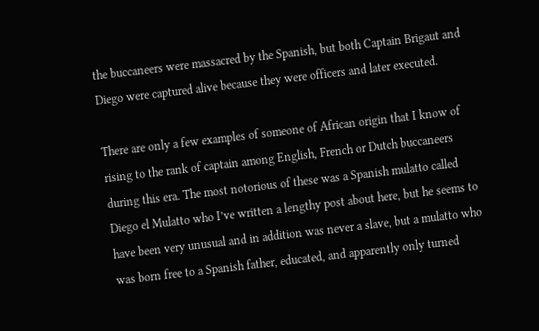the buccaneers were massacred by the Spanish, but both Captain Brigaut and Diego were captured alive because they were officers and later executed.

There are only a few examples of someone of African origin that I know of rising to the rank of captain among English, French or Dutch buccaneers during this era. The most notorious of these was a Spanish mulatto called Diego el Mulatto who I’ve written a lengthy post about here, but he seems to have been very unusual and in addition was never a slave, but a mulatto who was born free to a Spanish father, educated, and apparently only turned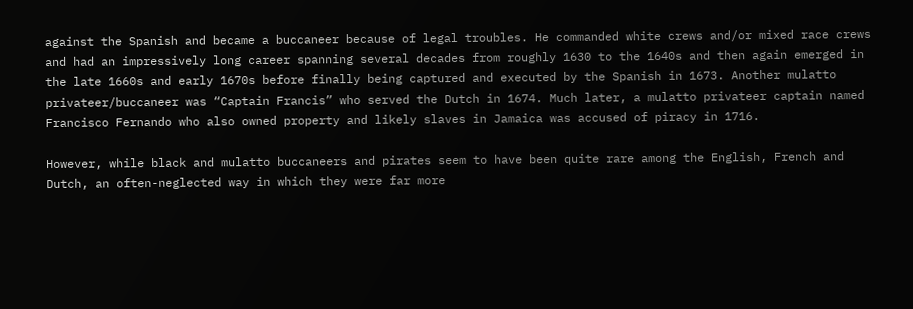against the Spanish and became a buccaneer because of legal troubles. He commanded white crews and/or mixed race crews and had an impressively long career spanning several decades from roughly 1630 to the 1640s and then again emerged in the late 1660s and early 1670s before finally being captured and executed by the Spanish in 1673. Another mulatto privateer/buccaneer was “Captain Francis” who served the Dutch in 1674. Much later, a mulatto privateer captain named Francisco Fernando who also owned property and likely slaves in Jamaica was accused of piracy in 1716.

However, while black and mulatto buccaneers and pirates seem to have been quite rare among the English, French and Dutch, an often-neglected way in which they were far more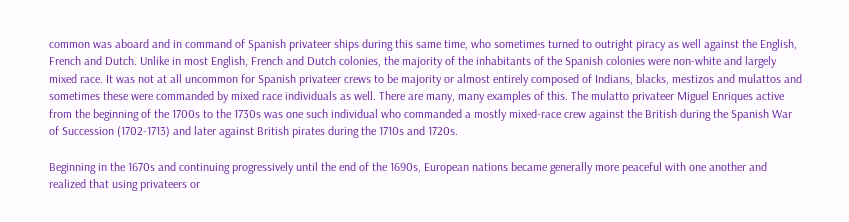common was aboard and in command of Spanish privateer ships during this same time, who sometimes turned to outright piracy as well against the English, French and Dutch. Unlike in most English, French and Dutch colonies, the majority of the inhabitants of the Spanish colonies were non-white and largely mixed race. It was not at all uncommon for Spanish privateer crews to be majority or almost entirely composed of Indians, blacks, mestizos and mulattos and sometimes these were commanded by mixed race individuals as well. There are many, many examples of this. The mulatto privateer Miguel Enriques active from the beginning of the 1700s to the 1730s was one such individual who commanded a mostly mixed-race crew against the British during the Spanish War of Succession (1702-1713) and later against British pirates during the 1710s and 1720s.

Beginning in the 1670s and continuing progressively until the end of the 1690s, European nations became generally more peaceful with one another and realized that using privateers or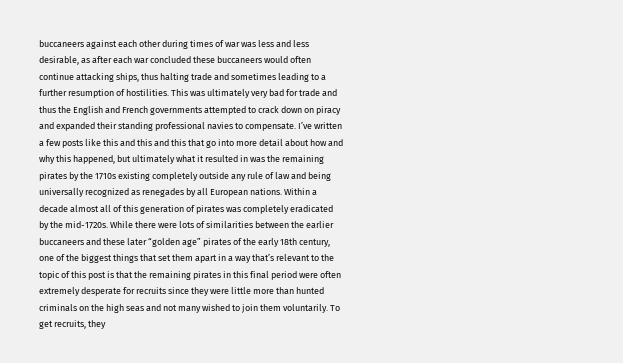buccaneers against each other during times of war was less and less desirable, as after each war concluded these buccaneers would often continue attacking ships, thus halting trade and sometimes leading to a further resumption of hostilities. This was ultimately very bad for trade and thus the English and French governments attempted to crack down on piracy and expanded their standing professional navies to compensate. I’ve written a few posts like this and this and this that go into more detail about how and why this happened, but ultimately what it resulted in was the remaining pirates by the 1710s existing completely outside any rule of law and being universally recognized as renegades by all European nations. Within a decade almost all of this generation of pirates was completely eradicated by the mid-1720s. While there were lots of similarities between the earlier buccaneers and these later “golden age” pirates of the early 18th century, one of the biggest things that set them apart in a way that’s relevant to the topic of this post is that the remaining pirates in this final period were often extremely desperate for recruits since they were little more than hunted criminals on the high seas and not many wished to join them voluntarily. To get recruits, they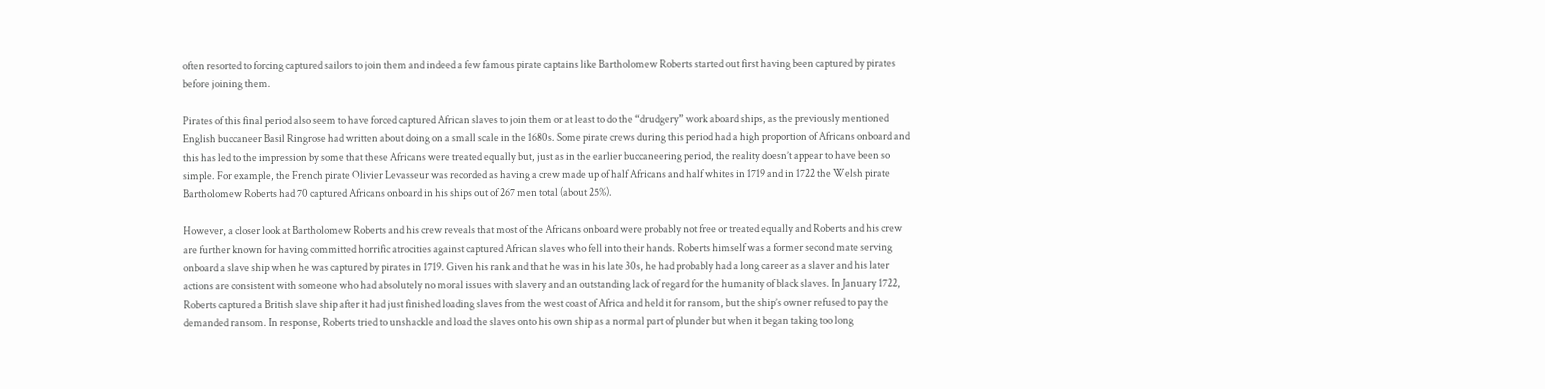often resorted to forcing captured sailors to join them and indeed a few famous pirate captains like Bartholomew Roberts started out first having been captured by pirates before joining them.

Pirates of this final period also seem to have forced captured African slaves to join them or at least to do the “drudgery” work aboard ships, as the previously mentioned English buccaneer Basil Ringrose had written about doing on a small scale in the 1680s. Some pirate crews during this period had a high proportion of Africans onboard and this has led to the impression by some that these Africans were treated equally but, just as in the earlier buccaneering period, the reality doesn’t appear to have been so simple. For example, the French pirate Olivier Levasseur was recorded as having a crew made up of half Africans and half whites in 1719 and in 1722 the Welsh pirate Bartholomew Roberts had 70 captured Africans onboard in his ships out of 267 men total (about 25%).

However, a closer look at Bartholomew Roberts and his crew reveals that most of the Africans onboard were probably not free or treated equally and Roberts and his crew are further known for having committed horrific atrocities against captured African slaves who fell into their hands. Roberts himself was a former second mate serving onboard a slave ship when he was captured by pirates in 1719. Given his rank and that he was in his late 30s, he had probably had a long career as a slaver and his later actions are consistent with someone who had absolutely no moral issues with slavery and an outstanding lack of regard for the humanity of black slaves. In January 1722, Roberts captured a British slave ship after it had just finished loading slaves from the west coast of Africa and held it for ransom, but the ship’s owner refused to pay the demanded ransom. In response, Roberts tried to unshackle and load the slaves onto his own ship as a normal part of plunder but when it began taking too long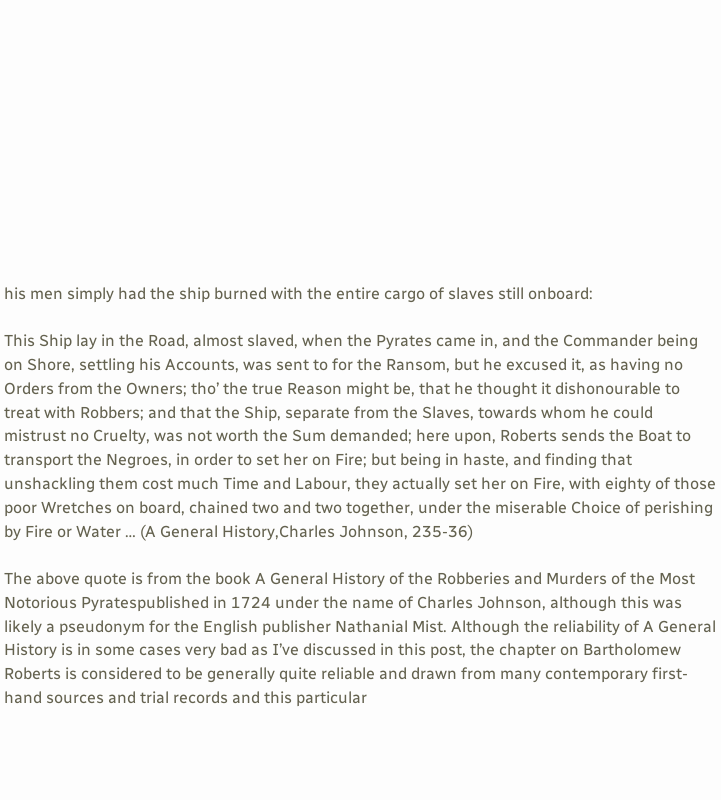his men simply had the ship burned with the entire cargo of slaves still onboard:

This Ship lay in the Road, almost slaved, when the Pyrates came in, and the Commander being on Shore, settling his Accounts, was sent to for the Ransom, but he excused it, as having no Orders from the Owners; tho’ the true Reason might be, that he thought it dishonourable to treat with Robbers; and that the Ship, separate from the Slaves, towards whom he could mistrust no Cruelty, was not worth the Sum demanded; here upon, Roberts sends the Boat to transport the Negroes, in order to set her on Fire; but being in haste, and finding that unshackling them cost much Time and Labour, they actually set her on Fire, with eighty of those poor Wretches on board, chained two and two together, under the miserable Choice of perishing by Fire or Water … (A General History,Charles Johnson, 235-36)

The above quote is from the book A General History of the Robberies and Murders of the Most Notorious Pyratespublished in 1724 under the name of Charles Johnson, although this was likely a pseudonym for the English publisher Nathanial Mist. Although the reliability of A General History is in some cases very bad as I’ve discussed in this post, the chapter on Bartholomew Roberts is considered to be generally quite reliable and drawn from many contemporary first-hand sources and trial records and this particular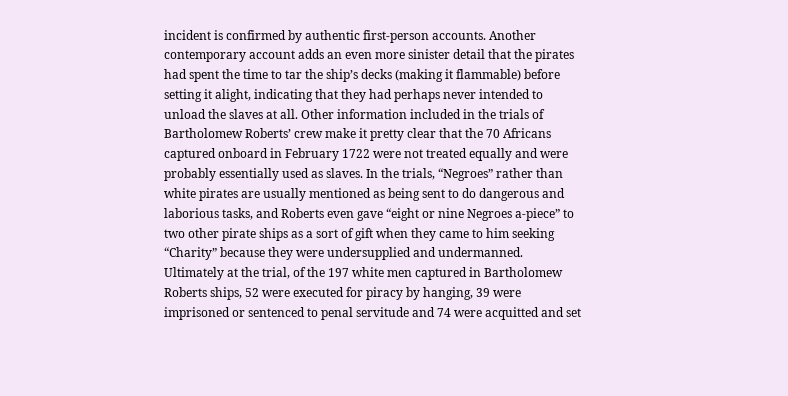incident is confirmed by authentic first-person accounts. Another contemporary account adds an even more sinister detail that the pirates had spent the time to tar the ship’s decks (making it flammable) before setting it alight, indicating that they had perhaps never intended to unload the slaves at all. Other information included in the trials of Bartholomew Roberts’ crew make it pretty clear that the 70 Africans captured onboard in February 1722 were not treated equally and were probably essentially used as slaves. In the trials, “Negroes” rather than white pirates are usually mentioned as being sent to do dangerous and laborious tasks, and Roberts even gave “eight or nine Negroes a-piece” to two other pirate ships as a sort of gift when they came to him seeking “Charity” because they were undersupplied and undermanned. Ultimately at the trial, of the 197 white men captured in Bartholomew Roberts ships, 52 were executed for piracy by hanging, 39 were imprisoned or sentenced to penal servitude and 74 were acquitted and set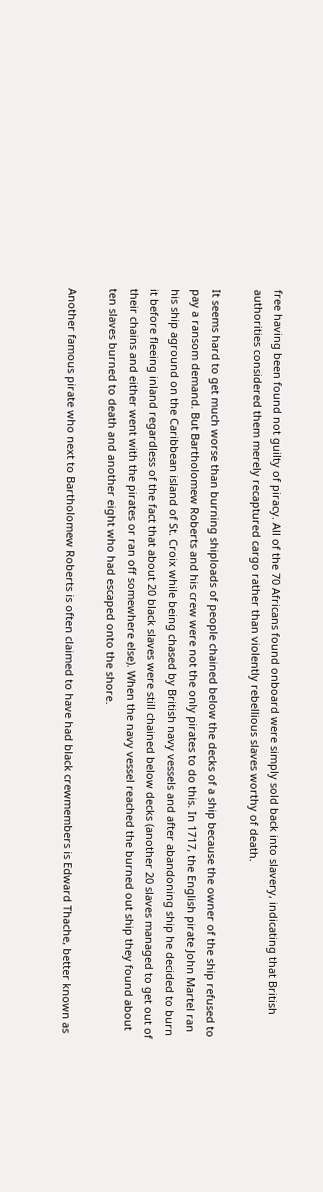free having been found not guilty of piracy. All of the 70 Africans found onboard were simply sold back into slavery, indicating that British authorities considered them merely recaptured cargo rather than violently rebellious slaves worthy of death.

It seems hard to get much worse than burning shiploads of people chained below the decks of a ship because the owner of the ship refused to pay a ransom demand. But Bartholomew Roberts and his crew were not the only pirates to do this. In 1717, the English pirate John Martel ran his ship aground on the Caribbean island of St. Croix while being chased by British navy vessels and after abandoning ship he decided to burn it before fleeing inland regardless of the fact that about 20 black slaves were still chained below decks (another 20 slaves managed to get out of their chains and either went with the pirates or ran off somewhere else). When the navy vessel reached the burned out ship they found about ten slaves burned to death and another eight who had escaped onto the shore.

Another famous pirate who next to Bartholomew Roberts is often claimed to have had black crewmembers is Edward Thache, better known as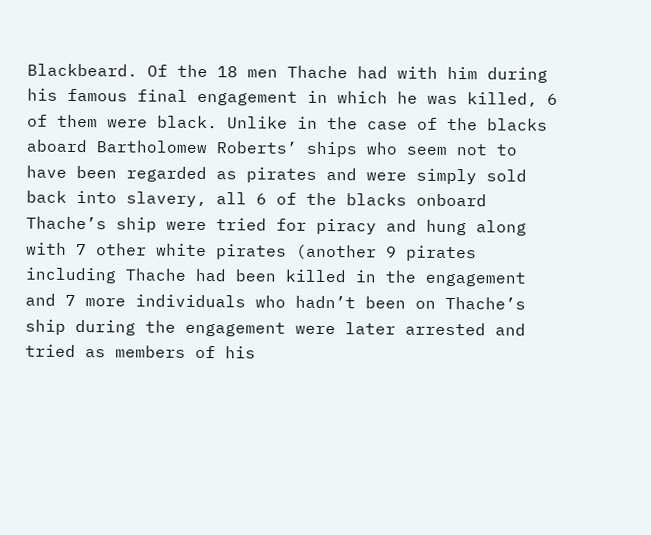Blackbeard. Of the 18 men Thache had with him during his famous final engagement in which he was killed, 6 of them were black. Unlike in the case of the blacks aboard Bartholomew Roberts’ ships who seem not to have been regarded as pirates and were simply sold back into slavery, all 6 of the blacks onboard Thache’s ship were tried for piracy and hung along with 7 other white pirates (another 9 pirates including Thache had been killed in the engagement and 7 more individuals who hadn’t been on Thache’s ship during the engagement were later arrested and tried as members of his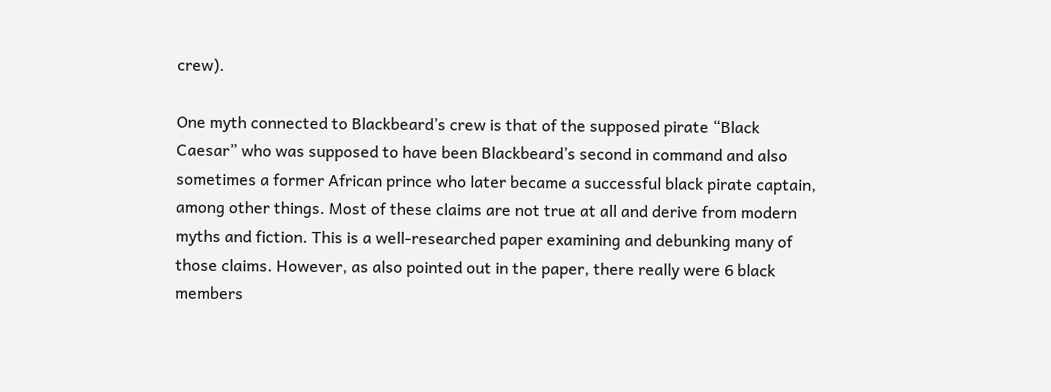crew).

One myth connected to Blackbeard’s crew is that of the supposed pirate “Black Caesar” who was supposed to have been Blackbeard’s second in command and also sometimes a former African prince who later became a successful black pirate captain, among other things. Most of these claims are not true at all and derive from modern myths and fiction. This is a well-researched paper examining and debunking many of those claims. However, as also pointed out in the paper, there really were 6 black members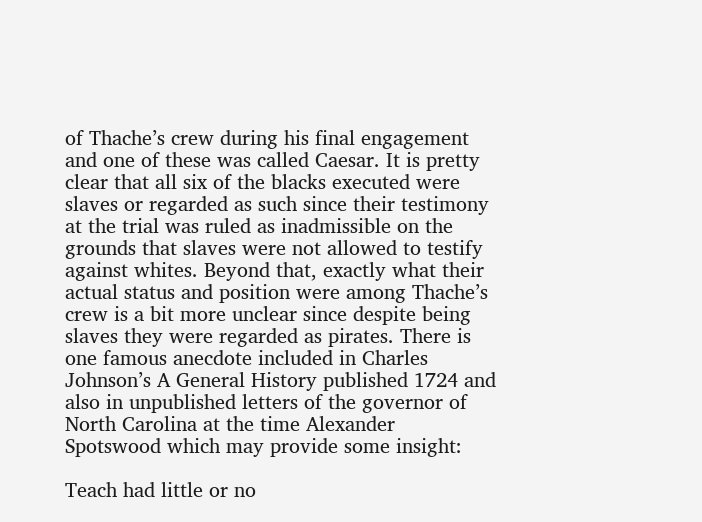of Thache’s crew during his final engagement and one of these was called Caesar. It is pretty clear that all six of the blacks executed were slaves or regarded as such since their testimony at the trial was ruled as inadmissible on the grounds that slaves were not allowed to testify against whites. Beyond that, exactly what their actual status and position were among Thache’s crew is a bit more unclear since despite being slaves they were regarded as pirates. There is one famous anecdote included in Charles Johnson’s A General History published 1724 and also in unpublished letters of the governor of North Carolina at the time Alexander Spotswood which may provide some insight:

Teach had little or no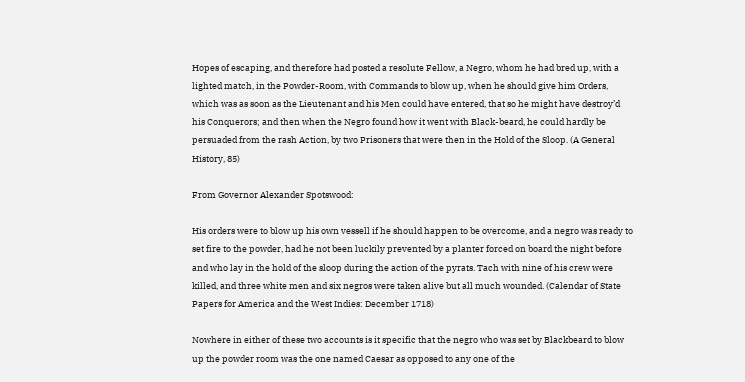Hopes of escaping, and therefore had posted a resolute Fellow, a Negro, whom he had bred up, with a lighted match, in the Powder-Room, with Commands to blow up, when he should give him Orders, which was as soon as the Lieutenant and his Men could have entered, that so he might have destroy’d his Conquerors; and then when the Negro found how it went with Black-beard, he could hardly be persuaded from the rash Action, by two Prisoners that were then in the Hold of the Sloop. (A General History, 85)

From Governor Alexander Spotswood:

His orders were to blow up his own vessell if he should happen to be overcome, and a negro was ready to set fire to the powder, had he not been luckily prevented by a planter forced on board the night before and who lay in the hold of the sloop during the action of the pyrats. Tach with nine of his crew were killed, and three white men and six negros were taken alive but all much wounded. (Calendar of State Papers for America and the West Indies: December 1718)

Nowhere in either of these two accounts is it specific that the negro who was set by Blackbeard to blow up the powder room was the one named Caesar as opposed to any one of the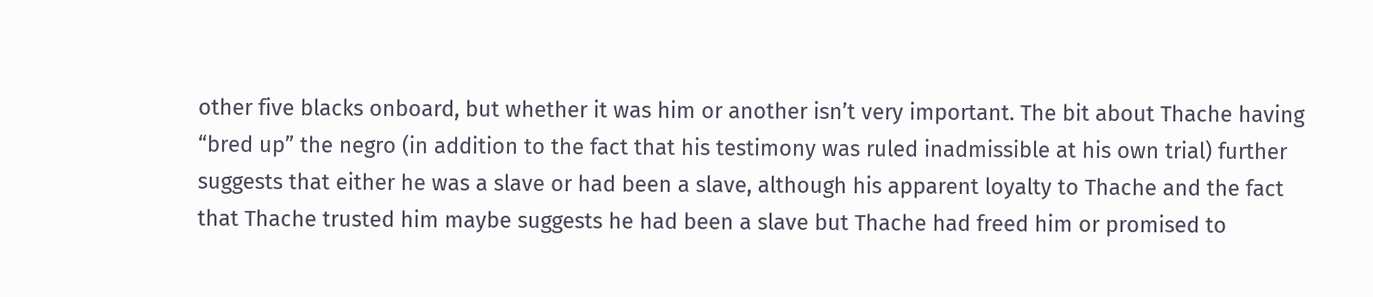other five blacks onboard, but whether it was him or another isn’t very important. The bit about Thache having “bred up” the negro (in addition to the fact that his testimony was ruled inadmissible at his own trial) further suggests that either he was a slave or had been a slave, although his apparent loyalty to Thache and the fact that Thache trusted him maybe suggests he had been a slave but Thache had freed him or promised to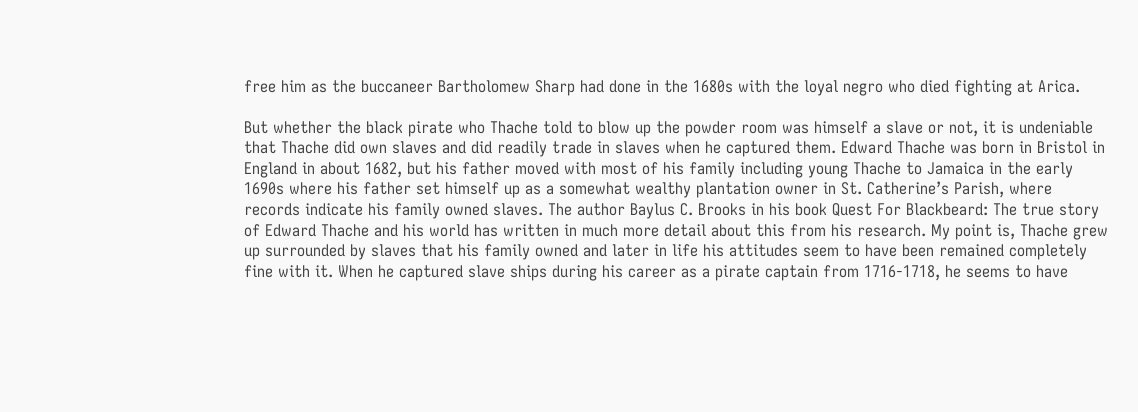free him as the buccaneer Bartholomew Sharp had done in the 1680s with the loyal negro who died fighting at Arica.

But whether the black pirate who Thache told to blow up the powder room was himself a slave or not, it is undeniable that Thache did own slaves and did readily trade in slaves when he captured them. Edward Thache was born in Bristol in England in about 1682, but his father moved with most of his family including young Thache to Jamaica in the early 1690s where his father set himself up as a somewhat wealthy plantation owner in St. Catherine’s Parish, where records indicate his family owned slaves. The author Baylus C. Brooks in his book Quest For Blackbeard: The true story of Edward Thache and his world has written in much more detail about this from his research. My point is, Thache grew up surrounded by slaves that his family owned and later in life his attitudes seem to have been remained completely fine with it. When he captured slave ships during his career as a pirate captain from 1716-1718, he seems to have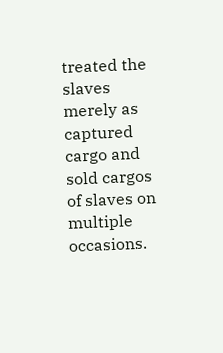treated the slaves merely as captured cargo and sold cargos of slaves on multiple occasions.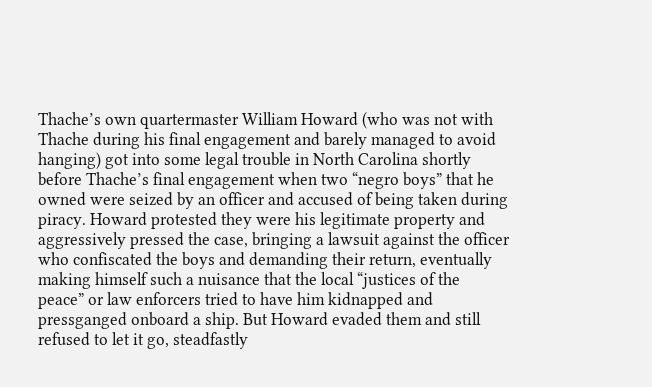Thache’s own quartermaster William Howard (who was not with Thache during his final engagement and barely managed to avoid hanging) got into some legal trouble in North Carolina shortly before Thache’s final engagement when two “negro boys” that he owned were seized by an officer and accused of being taken during piracy. Howard protested they were his legitimate property and aggressively pressed the case, bringing a lawsuit against the officer who confiscated the boys and demanding their return, eventually making himself such a nuisance that the local “justices of the peace” or law enforcers tried to have him kidnapped and pressganged onboard a ship. But Howard evaded them and still refused to let it go, steadfastly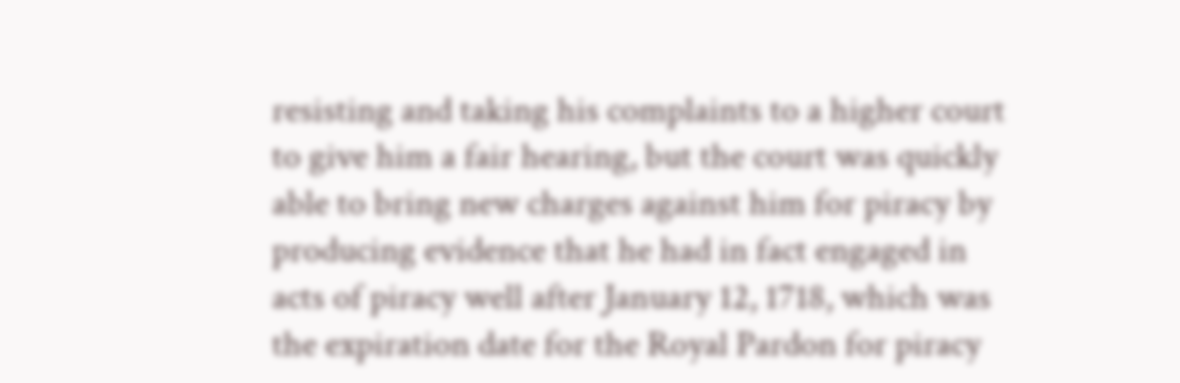resisting and taking his complaints to a higher court to give him a fair hearing, but the court was quickly able to bring new charges against him for piracy by producing evidence that he had in fact engaged in acts of piracy well after January 12, 1718, which was the expiration date for the Royal Pardon for piracy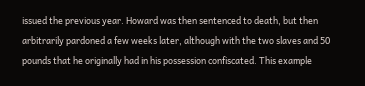issued the previous year. Howard was then sentenced to death, but then arbitrarily pardoned a few weeks later, although with the two slaves and 50 pounds that he originally had in his possession confiscated. This example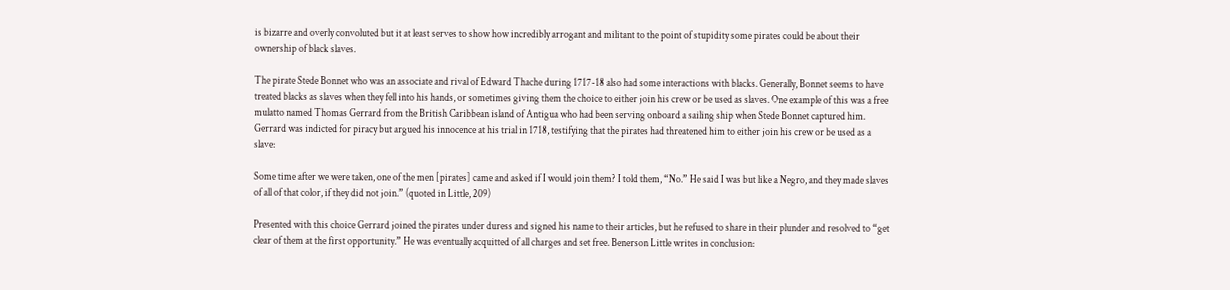is bizarre and overly convoluted but it at least serves to show how incredibly arrogant and militant to the point of stupidity some pirates could be about their ownership of black slaves.

The pirate Stede Bonnet who was an associate and rival of Edward Thache during 1717-18 also had some interactions with blacks. Generally, Bonnet seems to have treated blacks as slaves when they fell into his hands, or sometimes giving them the choice to either join his crew or be used as slaves. One example of this was a free mulatto named Thomas Gerrard from the British Caribbean island of Antigua who had been serving onboard a sailing ship when Stede Bonnet captured him. Gerrard was indicted for piracy but argued his innocence at his trial in 1718, testifying that the pirates had threatened him to either join his crew or be used as a slave:

Some time after we were taken, one of the men [pirates] came and asked if I would join them? I told them, “No.” He said I was but like a Negro, and they made slaves of all of that color, if they did not join.” (quoted in Little, 209)

Presented with this choice Gerrard joined the pirates under duress and signed his name to their articles, but he refused to share in their plunder and resolved to “get clear of them at the first opportunity.” He was eventually acquitted of all charges and set free. Benerson Little writes in conclusion: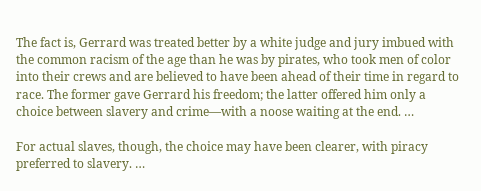The fact is, Gerrard was treated better by a white judge and jury imbued with the common racism of the age than he was by pirates, who took men of color into their crews and are believed to have been ahead of their time in regard to race. The former gave Gerrard his freedom; the latter offered him only a choice between slavery and crime—with a noose waiting at the end. …

For actual slaves, though, the choice may have been clearer, with piracy preferred to slavery. …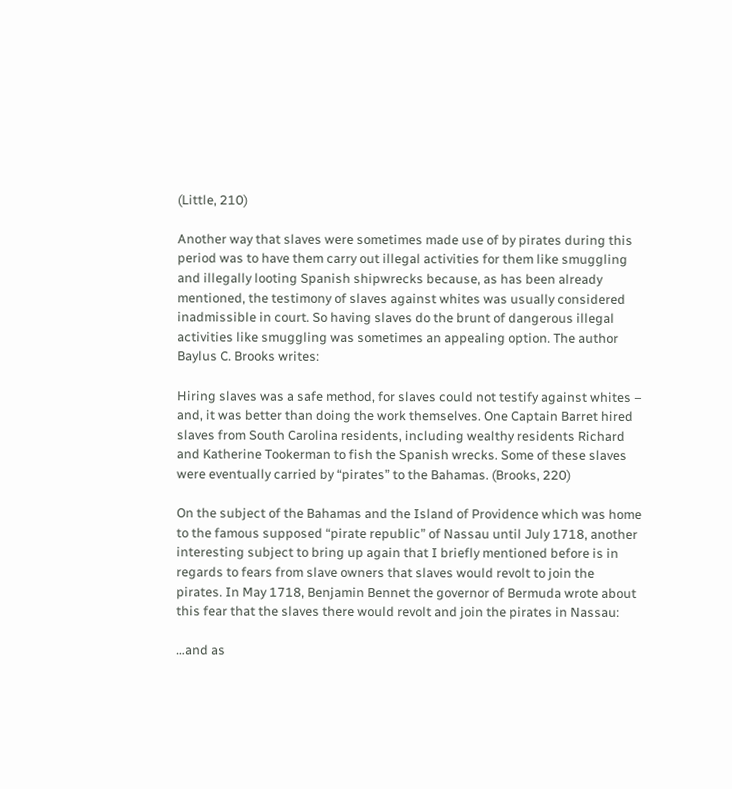(Little, 210)

Another way that slaves were sometimes made use of by pirates during this period was to have them carry out illegal activities for them like smuggling and illegally looting Spanish shipwrecks because, as has been already mentioned, the testimony of slaves against whites was usually considered inadmissible in court. So having slaves do the brunt of dangerous illegal activities like smuggling was sometimes an appealing option. The author Baylus C. Brooks writes:

Hiring slaves was a safe method, for slaves could not testify against whites – and, it was better than doing the work themselves. One Captain Barret hired slaves from South Carolina residents, including wealthy residents Richard and Katherine Tookerman to fish the Spanish wrecks. Some of these slaves were eventually carried by “pirates” to the Bahamas. (Brooks, 220)

On the subject of the Bahamas and the Island of Providence which was home to the famous supposed “pirate republic” of Nassau until July 1718, another interesting subject to bring up again that I briefly mentioned before is in regards to fears from slave owners that slaves would revolt to join the pirates. In May 1718, Benjamin Bennet the governor of Bermuda wrote about this fear that the slaves there would revolt and join the pirates in Nassau:

…and as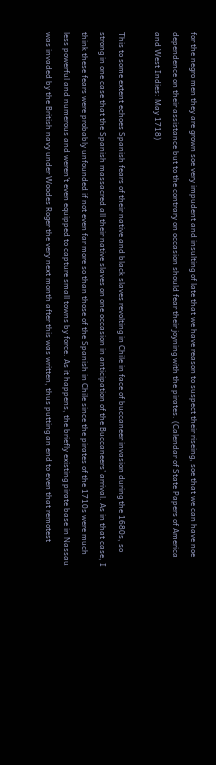for the negro men they are grown soe very impudent and insulting of late that we have reason to suspect their riseing, soe that we can have noe dependence on their assistance but to the contrary on occasion should fear their joyning with the pirates. (Calendar of State Papers of America and West Indies: May 1718)

This to some extent echoes Spanish fears of their native and black slaves revolting in Chile in face of buccaneer invasion during the 1680s, so strong in one case that the Spanish massacred all their native slaves on one occasion in anticipation of the Buccaneers’ arrival. As in that case, I think these fears were probably unfounded if not even far more so than those of the Spanish in Chile since the pirates of the 1710s were much less powerful and numerous and weren’t even equipped to capture small towns by force. As it happens, the briefly existing pirate base in Nassau was invaded by the British navy under Woodes Roger the very next month after this was written, thus putting an end to even that remotest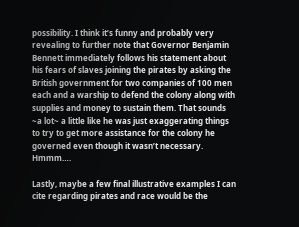possibility. I think it’s funny and probably very revealing to further note that Governor Benjamin Bennett immediately follows his statement about his fears of slaves joining the pirates by asking the British government for two companies of 100 men each and a warship to defend the colony along with supplies and money to sustain them. That sounds ~a lot~ a little like he was just exaggerating things to try to get more assistance for the colony he governed even though it wasn’t necessary. Hmmm….

Lastly, maybe a few final illustrative examples I can cite regarding pirates and race would be the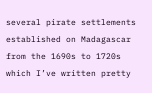several pirate settlements established on Madagascar from the 1690s to 1720s which I’ve written pretty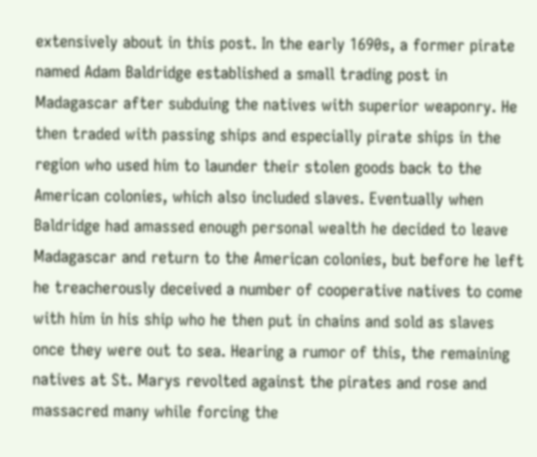extensively about in this post. In the early 1690s, a former pirate named Adam Baldridge established a small trading post in Madagascar after subduing the natives with superior weaponry. He then traded with passing ships and especially pirate ships in the region who used him to launder their stolen goods back to the American colonies, which also included slaves. Eventually when Baldridge had amassed enough personal wealth he decided to leave Madagascar and return to the American colonies, but before he left he treacherously deceived a number of cooperative natives to come with him in his ship who he then put in chains and sold as slaves once they were out to sea. Hearing a rumor of this, the remaining natives at St. Marys revolted against the pirates and rose and massacred many while forcing the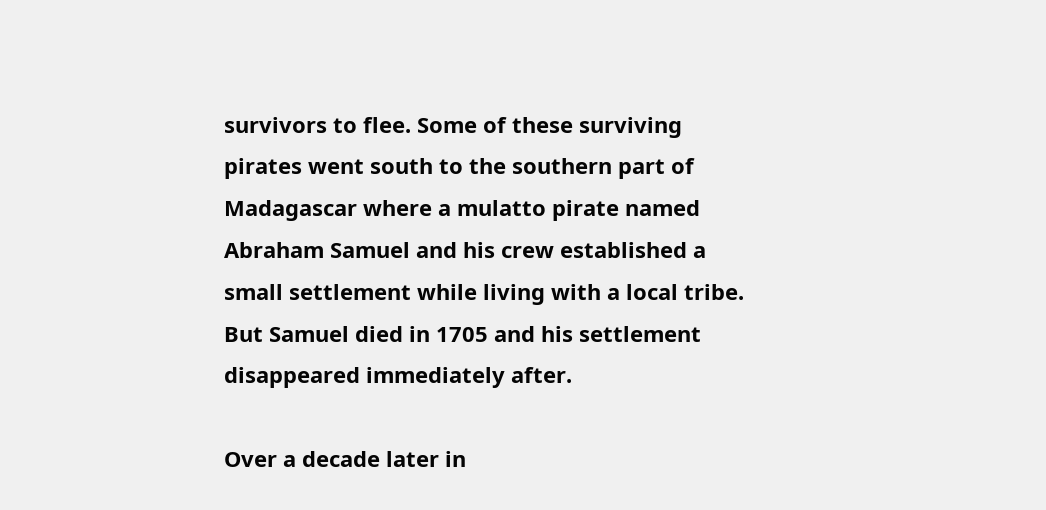survivors to flee. Some of these surviving pirates went south to the southern part of Madagascar where a mulatto pirate named Abraham Samuel and his crew established a small settlement while living with a local tribe. But Samuel died in 1705 and his settlement disappeared immediately after.

Over a decade later in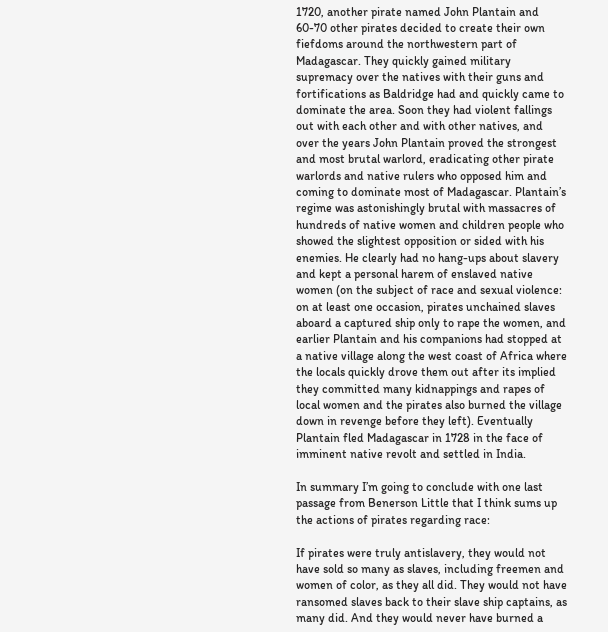1720, another pirate named John Plantain and 60-70 other pirates decided to create their own fiefdoms around the northwestern part of Madagascar. They quickly gained military supremacy over the natives with their guns and fortifications as Baldridge had and quickly came to dominate the area. Soon they had violent fallings out with each other and with other natives, and over the years John Plantain proved the strongest and most brutal warlord, eradicating other pirate warlords and native rulers who opposed him and coming to dominate most of Madagascar. Plantain’s regime was astonishingly brutal with massacres of hundreds of native women and children people who showed the slightest opposition or sided with his enemies. He clearly had no hang-ups about slavery and kept a personal harem of enslaved native women (on the subject of race and sexual violence: on at least one occasion, pirates unchained slaves aboard a captured ship only to rape the women, and earlier Plantain and his companions had stopped at a native village along the west coast of Africa where the locals quickly drove them out after its implied they committed many kidnappings and rapes of local women and the pirates also burned the village down in revenge before they left). Eventually Plantain fled Madagascar in 1728 in the face of imminent native revolt and settled in India.

In summary I’m going to conclude with one last passage from Benerson Little that I think sums up the actions of pirates regarding race:

If pirates were truly antislavery, they would not have sold so many as slaves, including freemen and women of color, as they all did. They would not have ransomed slaves back to their slave ship captains, as many did. And they would never have burned a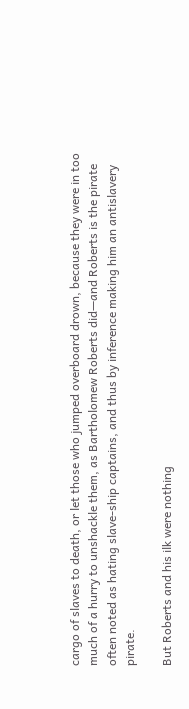cargo of slaves to death, or let those who jumped overboard drown, because they were in too much of a hurry to unshackle them, as Bartholomew Roberts did—and Roberts is the pirate often noted as hating slave-ship captains, and thus by inference making him an antislavery pirate.

But Roberts and his ilk were nothing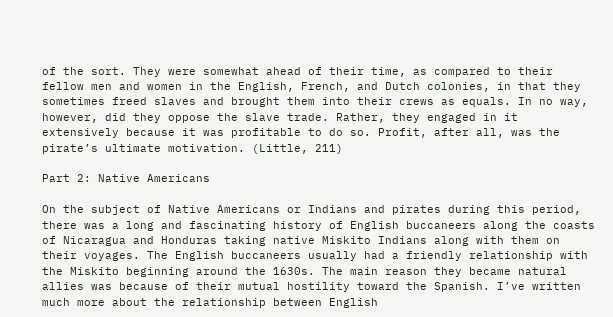of the sort. They were somewhat ahead of their time, as compared to their fellow men and women in the English, French, and Dutch colonies, in that they sometimes freed slaves and brought them into their crews as equals. In no way, however, did they oppose the slave trade. Rather, they engaged in it extensively because it was profitable to do so. Profit, after all, was the pirate’s ultimate motivation. (Little, 211)

Part 2: Native Americans

On the subject of Native Americans or Indians and pirates during this period, there was a long and fascinating history of English buccaneers along the coasts of Nicaragua and Honduras taking native Miskito Indians along with them on their voyages. The English buccaneers usually had a friendly relationship with the Miskito beginning around the 1630s. The main reason they became natural allies was because of their mutual hostility toward the Spanish. I’ve written much more about the relationship between English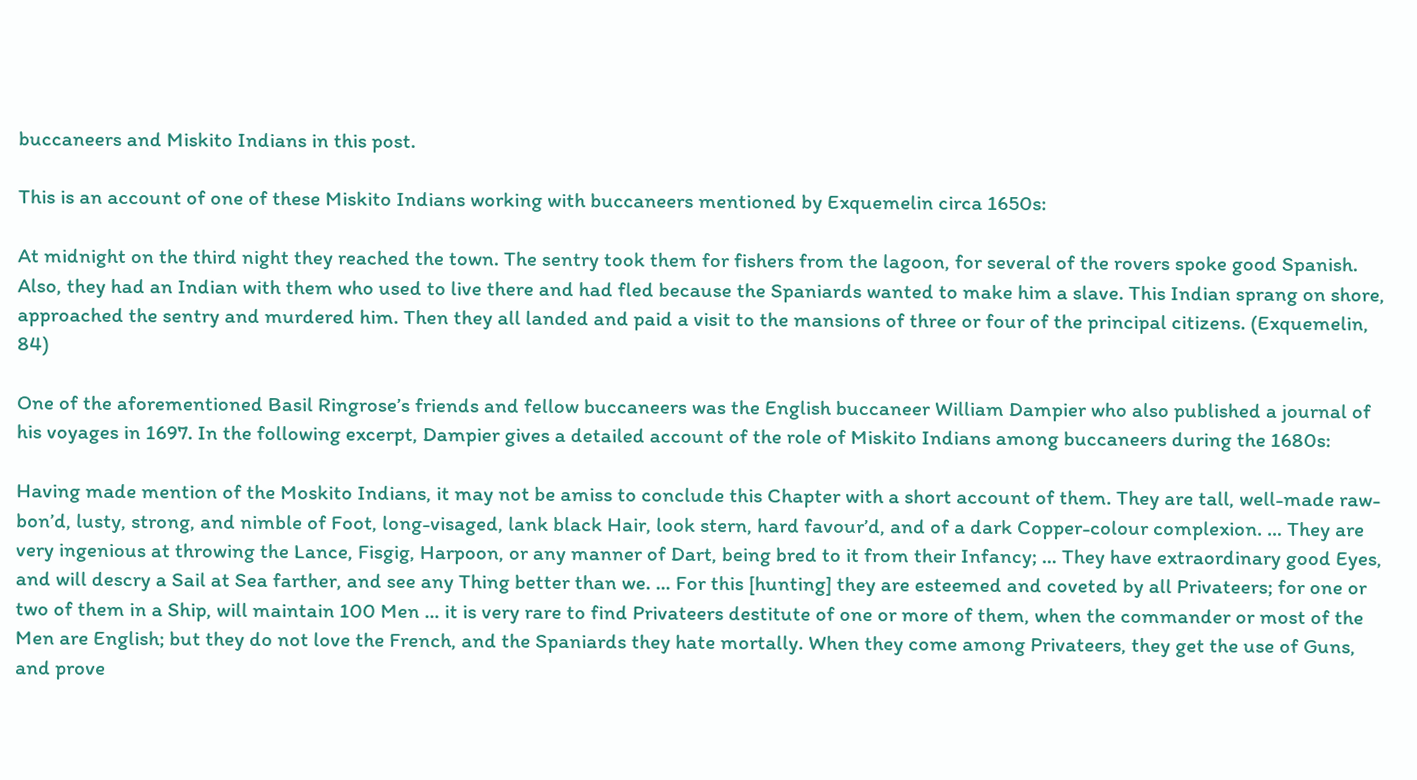buccaneers and Miskito Indians in this post.

This is an account of one of these Miskito Indians working with buccaneers mentioned by Exquemelin circa 1650s:

At midnight on the third night they reached the town. The sentry took them for fishers from the lagoon, for several of the rovers spoke good Spanish. Also, they had an Indian with them who used to live there and had fled because the Spaniards wanted to make him a slave. This Indian sprang on shore, approached the sentry and murdered him. Then they all landed and paid a visit to the mansions of three or four of the principal citizens. (Exquemelin, 84)

One of the aforementioned Basil Ringrose’s friends and fellow buccaneers was the English buccaneer William Dampier who also published a journal of his voyages in 1697. In the following excerpt, Dampier gives a detailed account of the role of Miskito Indians among buccaneers during the 1680s:

Having made mention of the Moskito Indians, it may not be amiss to conclude this Chapter with a short account of them. They are tall, well-made raw-bon’d, lusty, strong, and nimble of Foot, long-visaged, lank black Hair, look stern, hard favour’d, and of a dark Copper-colour complexion. … They are very ingenious at throwing the Lance, Fisgig, Harpoon, or any manner of Dart, being bred to it from their Infancy; … They have extraordinary good Eyes, and will descry a Sail at Sea farther, and see any Thing better than we. … For this [hunting] they are esteemed and coveted by all Privateers; for one or two of them in a Ship, will maintain 100 Men … it is very rare to find Privateers destitute of one or more of them, when the commander or most of the Men are English; but they do not love the French, and the Spaniards they hate mortally. When they come among Privateers, they get the use of Guns, and prove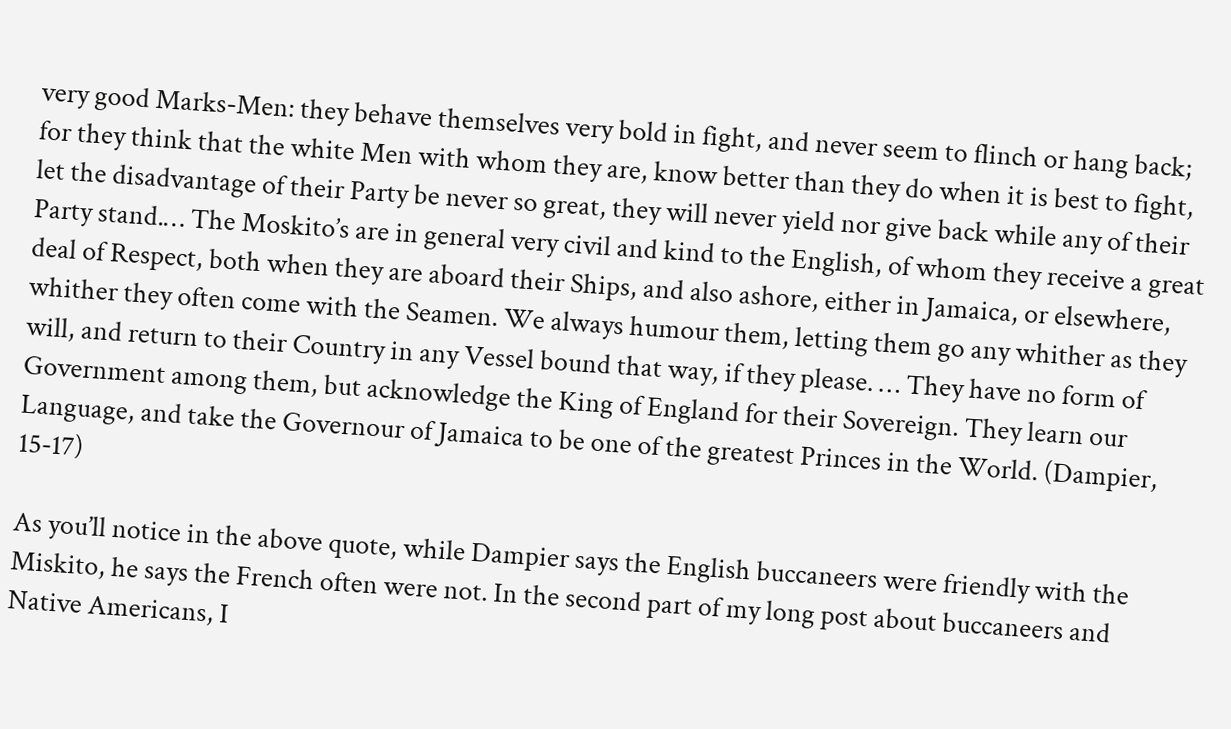very good Marks-Men: they behave themselves very bold in fight, and never seem to flinch or hang back; for they think that the white Men with whom they are, know better than they do when it is best to fight, let the disadvantage of their Party be never so great, they will never yield nor give back while any of their Party stand.… The Moskito’s are in general very civil and kind to the English, of whom they receive a great deal of Respect, both when they are aboard their Ships, and also ashore, either in Jamaica, or elsewhere, whither they often come with the Seamen. We always humour them, letting them go any whither as they will, and return to their Country in any Vessel bound that way, if they please. … They have no form of Government among them, but acknowledge the King of England for their Sovereign. They learn our Language, and take the Governour of Jamaica to be one of the greatest Princes in the World. (Dampier, 15-17)

As you’ll notice in the above quote, while Dampier says the English buccaneers were friendly with the Miskito, he says the French often were not. In the second part of my long post about buccaneers and Native Americans, I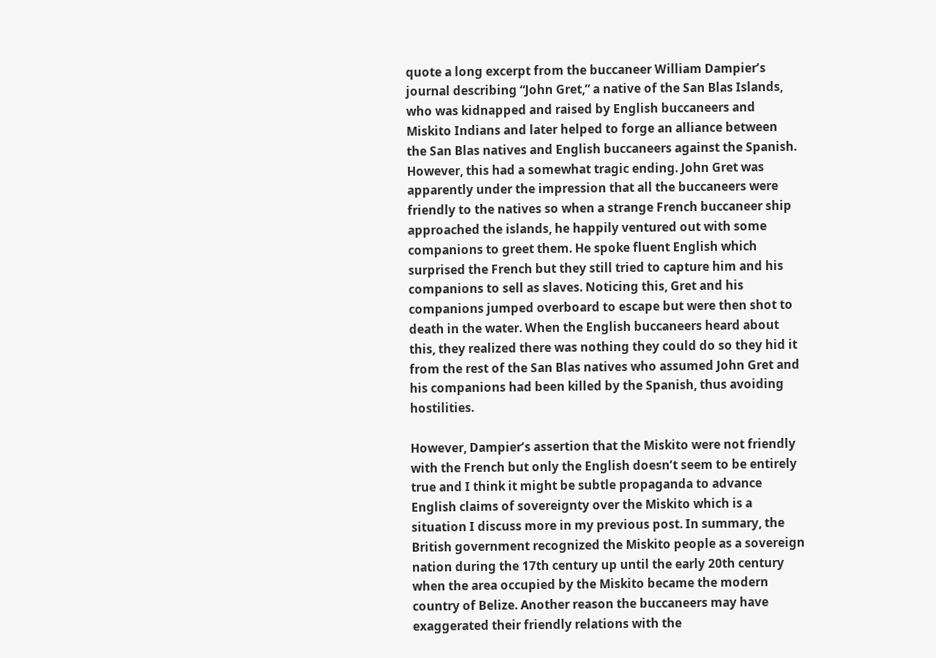quote a long excerpt from the buccaneer William Dampier’s journal describing “John Gret,” a native of the San Blas Islands, who was kidnapped and raised by English buccaneers and Miskito Indians and later helped to forge an alliance between the San Blas natives and English buccaneers against the Spanish. However, this had a somewhat tragic ending. John Gret was apparently under the impression that all the buccaneers were friendly to the natives so when a strange French buccaneer ship approached the islands, he happily ventured out with some companions to greet them. He spoke fluent English which surprised the French but they still tried to capture him and his companions to sell as slaves. Noticing this, Gret and his companions jumped overboard to escape but were then shot to death in the water. When the English buccaneers heard about this, they realized there was nothing they could do so they hid it from the rest of the San Blas natives who assumed John Gret and his companions had been killed by the Spanish, thus avoiding hostilities.

However, Dampier’s assertion that the Miskito were not friendly with the French but only the English doesn’t seem to be entirely true and I think it might be subtle propaganda to advance English claims of sovereignty over the Miskito which is a situation I discuss more in my previous post. In summary, the British government recognized the Miskito people as a sovereign nation during the 17th century up until the early 20th century when the area occupied by the Miskito became the modern country of Belize. Another reason the buccaneers may have exaggerated their friendly relations with the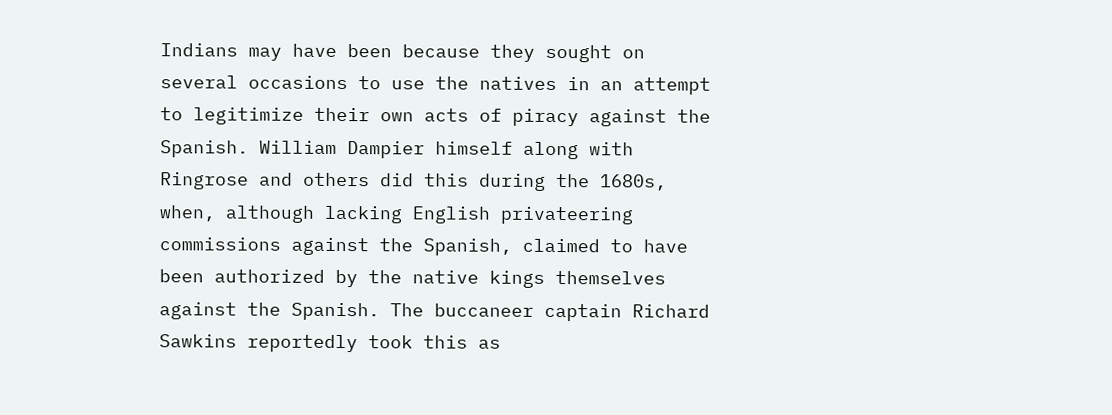Indians may have been because they sought on several occasions to use the natives in an attempt to legitimize their own acts of piracy against the Spanish. William Dampier himself along with Ringrose and others did this during the 1680s, when, although lacking English privateering commissions against the Spanish, claimed to have been authorized by the native kings themselves against the Spanish. The buccaneer captain Richard Sawkins reportedly took this as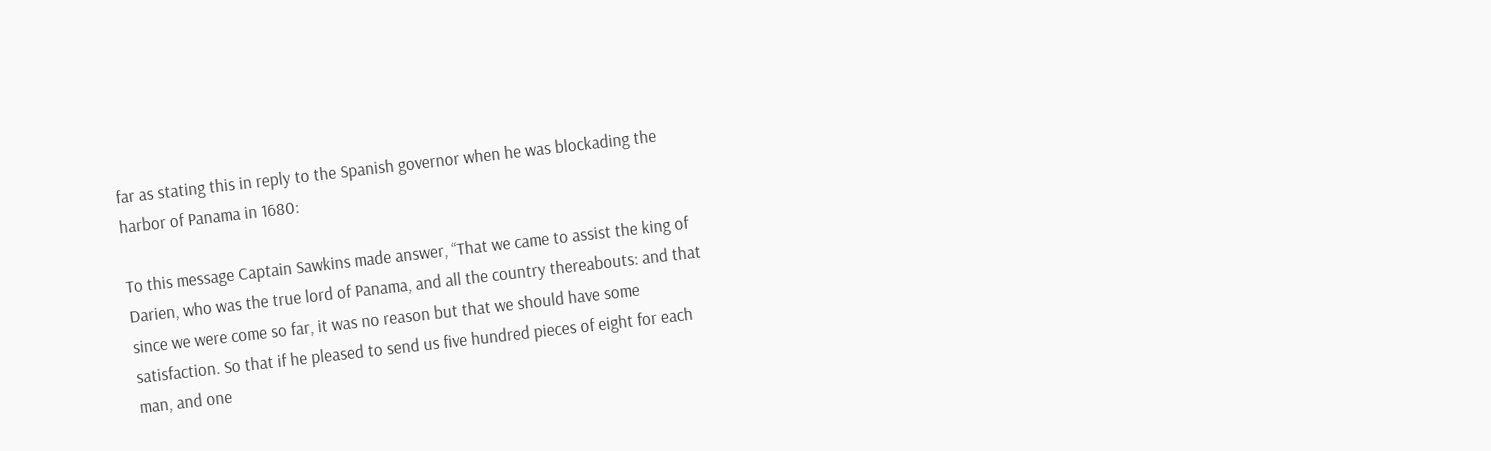far as stating this in reply to the Spanish governor when he was blockading the harbor of Panama in 1680:

To this message Captain Sawkins made answer, “That we came to assist the king of Darien, who was the true lord of Panama, and all the country thereabouts: and that since we were come so far, it was no reason but that we should have some satisfaction. So that if he pleased to send us five hundred pieces of eight for each man, and one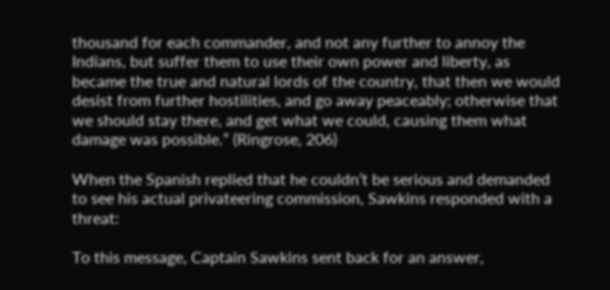thousand for each commander, and not any further to annoy the Indians, but suffer them to use their own power and liberty, as became the true and natural lords of the country, that then we would desist from further hostilities, and go away peaceably; otherwise that we should stay there, and get what we could, causing them what damage was possible.” (Ringrose, 206)

When the Spanish replied that he couldn’t be serious and demanded to see his actual privateering commission, Sawkins responded with a threat:

To this message, Captain Sawkins sent back for an answer,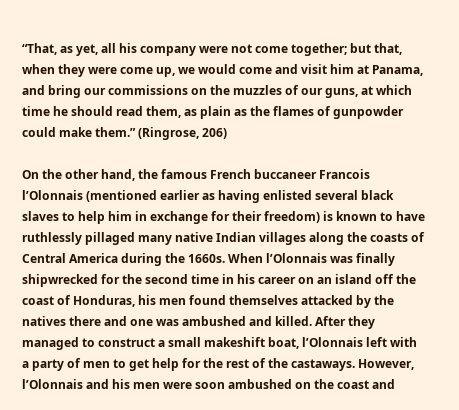“That, as yet, all his company were not come together; but that, when they were come up, we would come and visit him at Panama, and bring our commissions on the muzzles of our guns, at which time he should read them, as plain as the flames of gunpowder could make them.” (Ringrose, 206)

On the other hand, the famous French buccaneer Francois l’Olonnais (mentioned earlier as having enlisted several black slaves to help him in exchange for their freedom) is known to have ruthlessly pillaged many native Indian villages along the coasts of Central America during the 1660s. When l’Olonnais was finally shipwrecked for the second time in his career on an island off the coast of Honduras, his men found themselves attacked by the natives there and one was ambushed and killed. After they managed to construct a small makeshift boat, l’Olonnais left with a party of men to get help for the rest of the castaways. However, l’Olonnais and his men were soon ambushed on the coast and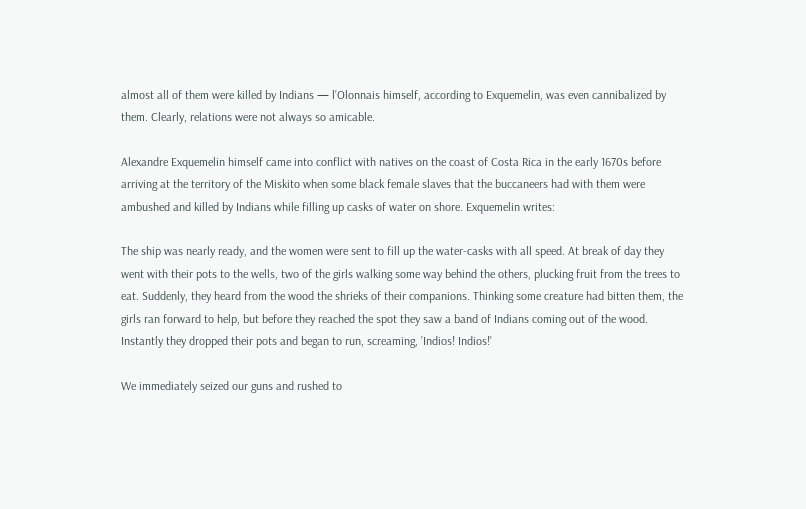almost all of them were killed by Indians — l’Olonnais himself, according to Exquemelin, was even cannibalized by them. Clearly, relations were not always so amicable.

Alexandre Exquemelin himself came into conflict with natives on the coast of Costa Rica in the early 1670s before arriving at the territory of the Miskito when some black female slaves that the buccaneers had with them were ambushed and killed by Indians while filling up casks of water on shore. Exquemelin writes:

The ship was nearly ready, and the women were sent to fill up the water-casks with all speed. At break of day they went with their pots to the wells, two of the girls walking some way behind the others, plucking fruit from the trees to eat. Suddenly, they heard from the wood the shrieks of their companions. Thinking some creature had bitten them, the girls ran forward to help, but before they reached the spot they saw a band of Indians coming out of the wood. Instantly they dropped their pots and began to run, screaming, ’Indios! Indios!’

We immediately seized our guns and rushed to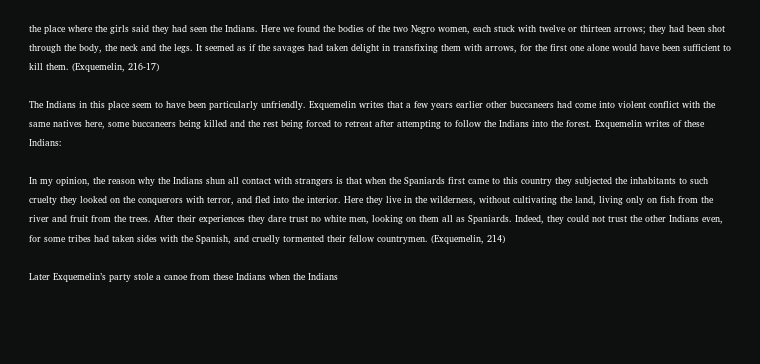the place where the girls said they had seen the Indians. Here we found the bodies of the two Negro women, each stuck with twelve or thirteen arrows; they had been shot through the body, the neck and the legs. It seemed as if the savages had taken delight in transfixing them with arrows, for the first one alone would have been sufficient to kill them. (Exquemelin, 216-17)

The Indians in this place seem to have been particularly unfriendly. Exquemelin writes that a few years earlier other buccaneers had come into violent conflict with the same natives here, some buccaneers being killed and the rest being forced to retreat after attempting to follow the Indians into the forest. Exquemelin writes of these Indians:

In my opinion, the reason why the Indians shun all contact with strangers is that when the Spaniards first came to this country they subjected the inhabitants to such cruelty they looked on the conquerors with terror, and fled into the interior. Here they live in the wilderness, without cultivating the land, living only on fish from the river and fruit from the trees. After their experiences they dare trust no white men, looking on them all as Spaniards. Indeed, they could not trust the other Indians even, for some tribes had taken sides with the Spanish, and cruelly tormented their fellow countrymen. (Exquemelin, 214)

Later Exquemelin’s party stole a canoe from these Indians when the Indians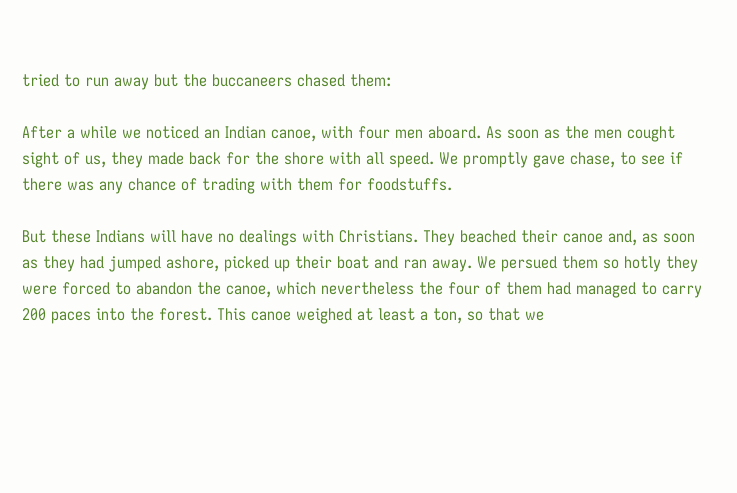tried to run away but the buccaneers chased them:

After a while we noticed an Indian canoe, with four men aboard. As soon as the men cought sight of us, they made back for the shore with all speed. We promptly gave chase, to see if there was any chance of trading with them for foodstuffs.

But these Indians will have no dealings with Christians. They beached their canoe and, as soon as they had jumped ashore, picked up their boat and ran away. We persued them so hotly they were forced to abandon the canoe, which nevertheless the four of them had managed to carry 200 paces into the forest. This canoe weighed at least a ton, so that we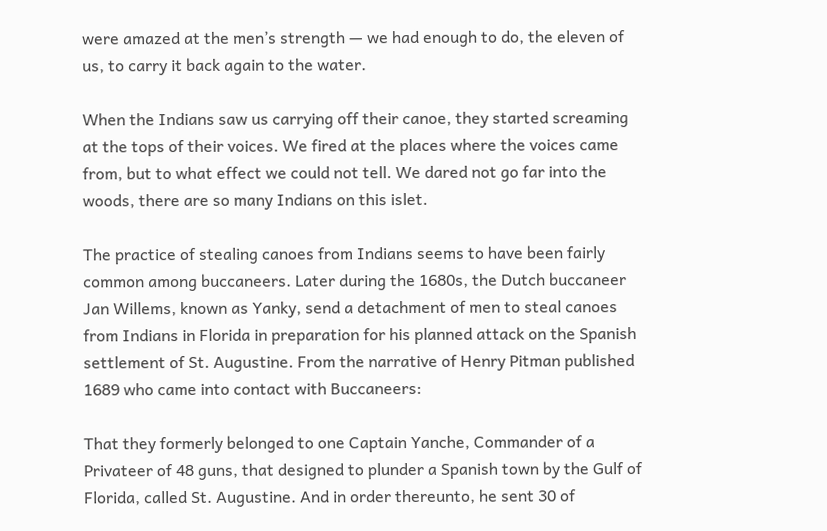were amazed at the men’s strength — we had enough to do, the eleven of us, to carry it back again to the water.

When the Indians saw us carrying off their canoe, they started screaming at the tops of their voices. We fired at the places where the voices came from, but to what effect we could not tell. We dared not go far into the woods, there are so many Indians on this islet.

The practice of stealing canoes from Indians seems to have been fairly common among buccaneers. Later during the 1680s, the Dutch buccaneer Jan Willems, known as Yanky, send a detachment of men to steal canoes from Indians in Florida in preparation for his planned attack on the Spanish settlement of St. Augustine. From the narrative of Henry Pitman published 1689 who came into contact with Buccaneers:

That they formerly belonged to one Captain Yanche, Commander of a Privateer of 48 guns, that designed to plunder a Spanish town by the Gulf of Florida, called St. Augustine. And in order thereunto, he sent 30 of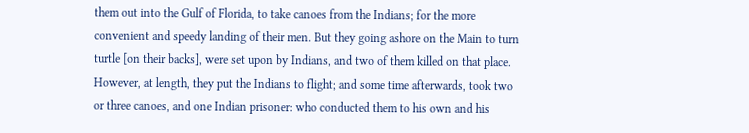them out into the Gulf of Florida, to take canoes from the Indians; for the more convenient and speedy landing of their men. But they going ashore on the Main to turn turtle [on their backs], were set upon by Indians, and two of them killed on that place. However, at length, they put the Indians to flight; and some time afterwards, took two or three canoes, and one Indian prisoner: who conducted them to his own and his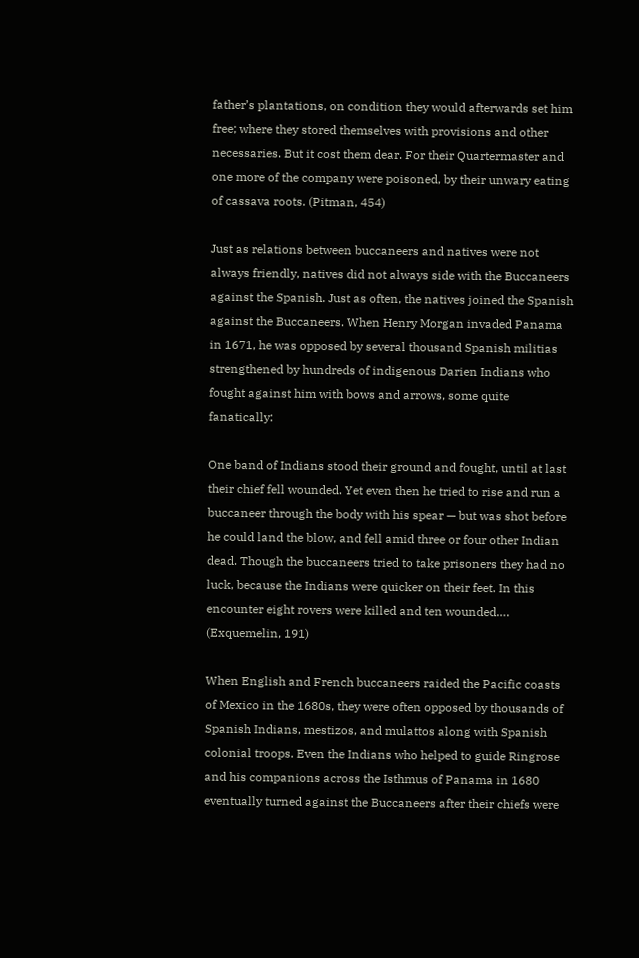father’s plantations, on condition they would afterwards set him free; where they stored themselves with provisions and other necessaries. But it cost them dear. For their Quartermaster and one more of the company were poisoned, by their unwary eating of cassava roots. (Pitman, 454)

Just as relations between buccaneers and natives were not always friendly, natives did not always side with the Buccaneers against the Spanish. Just as often, the natives joined the Spanish against the Buccaneers. When Henry Morgan invaded Panama in 1671, he was opposed by several thousand Spanish militias strengthened by hundreds of indigenous Darien Indians who fought against him with bows and arrows, some quite fanatically:

One band of Indians stood their ground and fought, until at last their chief fell wounded. Yet even then he tried to rise and run a buccaneer through the body with his spear — but was shot before he could land the blow, and fell amid three or four other Indian dead. Though the buccaneers tried to take prisoners they had no luck, because the Indians were quicker on their feet. In this encounter eight rovers were killed and ten wounded…. (Exquemelin, 191)

When English and French buccaneers raided the Pacific coasts of Mexico in the 1680s, they were often opposed by thousands of Spanish Indians, mestizos, and mulattos along with Spanish colonial troops. Even the Indians who helped to guide Ringrose and his companions across the Isthmus of Panama in 1680 eventually turned against the Buccaneers after their chiefs were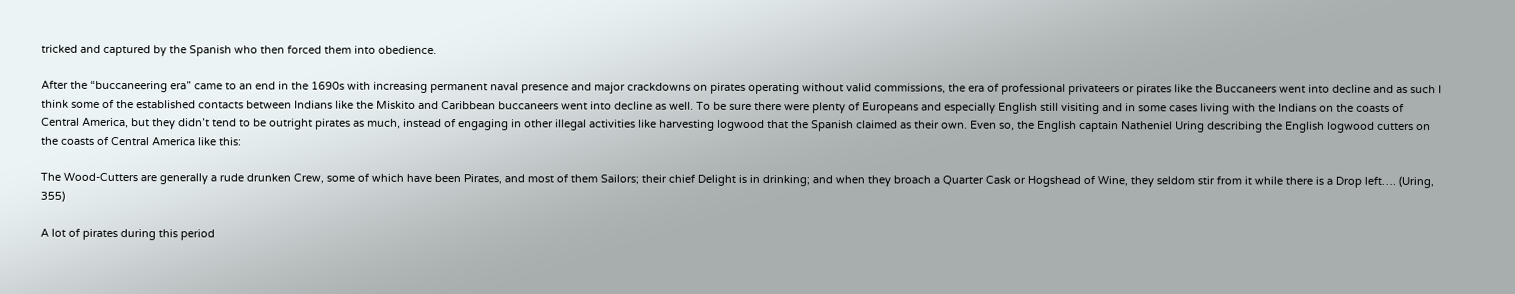tricked and captured by the Spanish who then forced them into obedience.

After the “buccaneering era” came to an end in the 1690s with increasing permanent naval presence and major crackdowns on pirates operating without valid commissions, the era of professional privateers or pirates like the Buccaneers went into decline and as such I think some of the established contacts between Indians like the Miskito and Caribbean buccaneers went into decline as well. To be sure there were plenty of Europeans and especially English still visiting and in some cases living with the Indians on the coasts of Central America, but they didn’t tend to be outright pirates as much, instead of engaging in other illegal activities like harvesting logwood that the Spanish claimed as their own. Even so, the English captain Natheniel Uring describing the English logwood cutters on the coasts of Central America like this:

The Wood-Cutters are generally a rude drunken Crew, some of which have been Pirates, and most of them Sailors; their chief Delight is in drinking; and when they broach a Quarter Cask or Hogshead of Wine, they seldom stir from it while there is a Drop left…. (Uring, 355)

A lot of pirates during this period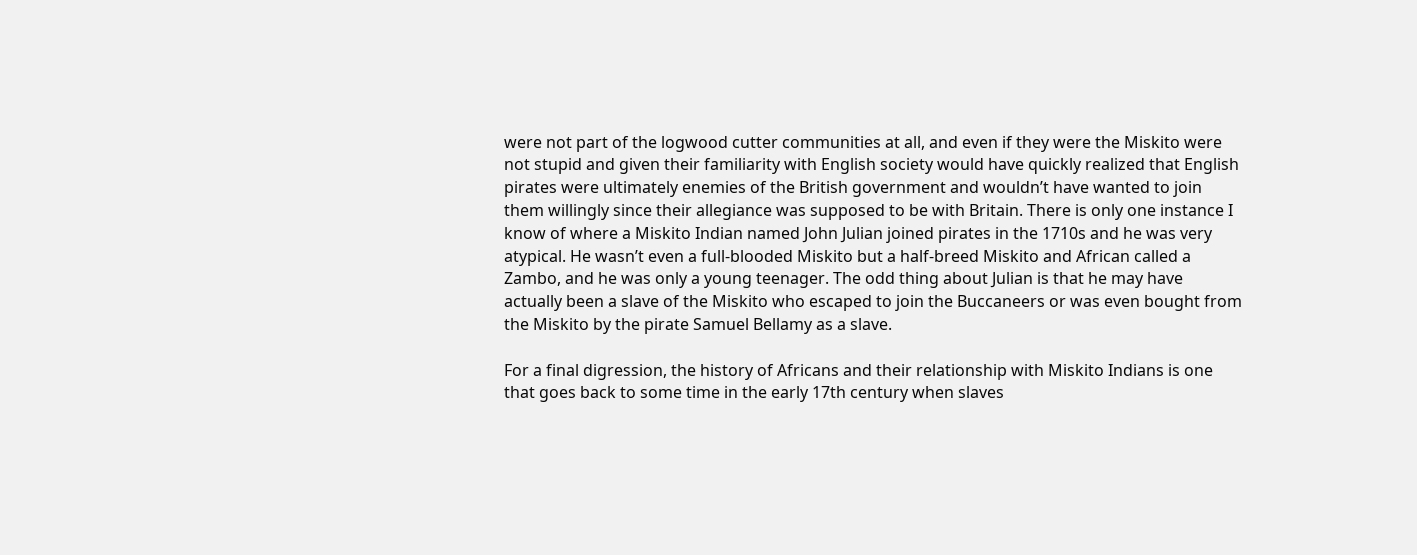were not part of the logwood cutter communities at all, and even if they were the Miskito were not stupid and given their familiarity with English society would have quickly realized that English pirates were ultimately enemies of the British government and wouldn’t have wanted to join them willingly since their allegiance was supposed to be with Britain. There is only one instance I know of where a Miskito Indian named John Julian joined pirates in the 1710s and he was very atypical. He wasn’t even a full-blooded Miskito but a half-breed Miskito and African called a Zambo, and he was only a young teenager. The odd thing about Julian is that he may have actually been a slave of the Miskito who escaped to join the Buccaneers or was even bought from the Miskito by the pirate Samuel Bellamy as a slave.

For a final digression, the history of Africans and their relationship with Miskito Indians is one that goes back to some time in the early 17th century when slaves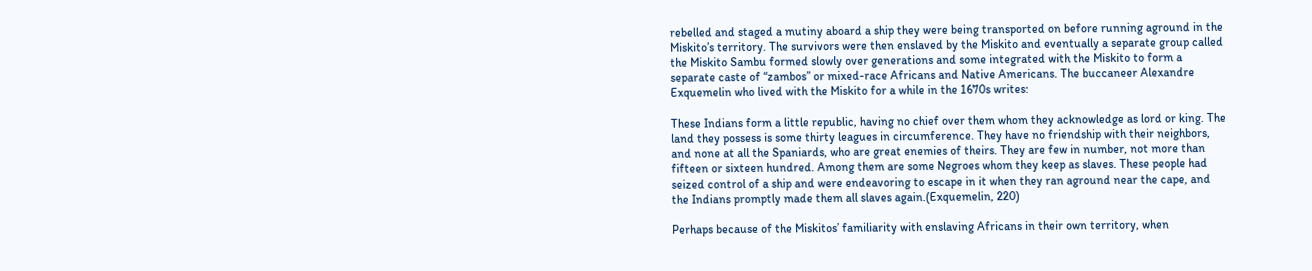rebelled and staged a mutiny aboard a ship they were being transported on before running aground in the Miskito’s territory. The survivors were then enslaved by the Miskito and eventually a separate group called the Miskito Sambu formed slowly over generations and some integrated with the Miskito to form a separate caste of “zambos” or mixed-race Africans and Native Americans. The buccaneer Alexandre Exquemelin who lived with the Miskito for a while in the 1670s writes:

These Indians form a little republic, having no chief over them whom they acknowledge as lord or king. The land they possess is some thirty leagues in circumference. They have no friendship with their neighbors, and none at all the Spaniards, who are great enemies of theirs. They are few in number, not more than fifteen or sixteen hundred. Among them are some Negroes whom they keep as slaves. These people had seized control of a ship and were endeavoring to escape in it when they ran aground near the cape, and the Indians promptly made them all slaves again.(Exquemelin, 220)

Perhaps because of the Miskitos’ familiarity with enslaving Africans in their own territory, when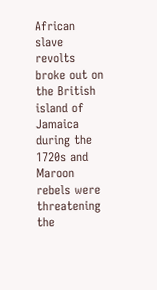African slave revolts broke out on the British island of Jamaica during the 1720s and Maroon rebels were threatening the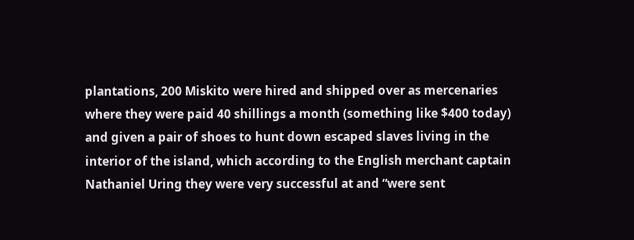plantations, 200 Miskito were hired and shipped over as mercenaries where they were paid 40 shillings a month (something like $400 today) and given a pair of shoes to hunt down escaped slaves living in the interior of the island, which according to the English merchant captain Nathaniel Uring they were very successful at and “were sent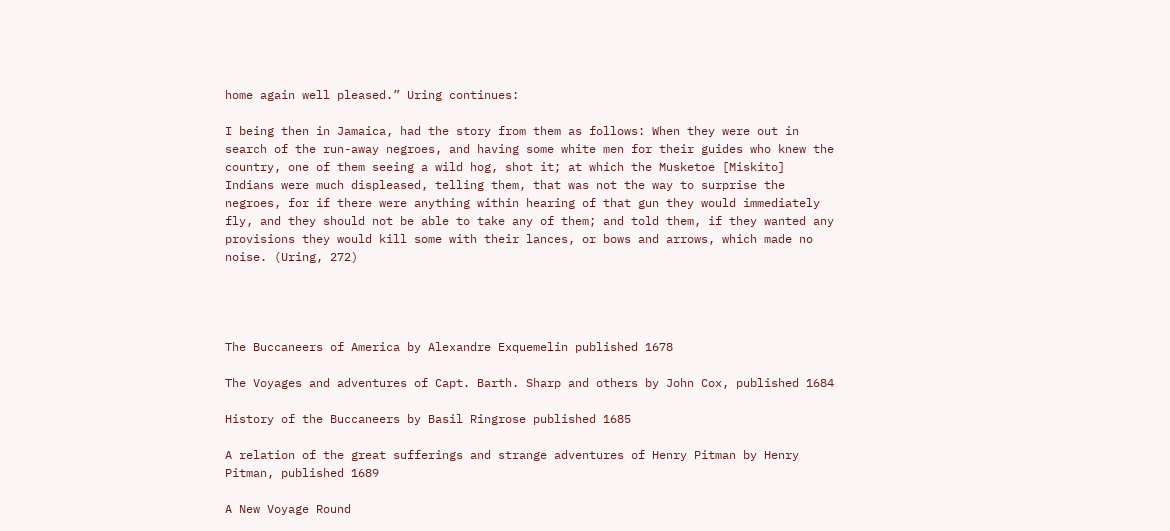home again well pleased.” Uring continues:

I being then in Jamaica, had the story from them as follows: When they were out in search of the run-away negroes, and having some white men for their guides who knew the country, one of them seeing a wild hog, shot it; at which the Musketoe [Miskito] Indians were much displeased, telling them, that was not the way to surprise the negroes, for if there were anything within hearing of that gun they would immediately fly, and they should not be able to take any of them; and told them, if they wanted any provisions they would kill some with their lances, or bows and arrows, which made no noise. (Uring, 272)




The Buccaneers of America by Alexandre Exquemelin published 1678

The Voyages and adventures of Capt. Barth. Sharp and others by John Cox, published 1684

History of the Buccaneers by Basil Ringrose published 1685

A relation of the great sufferings and strange adventures of Henry Pitman by Henry Pitman, published 1689

A New Voyage Round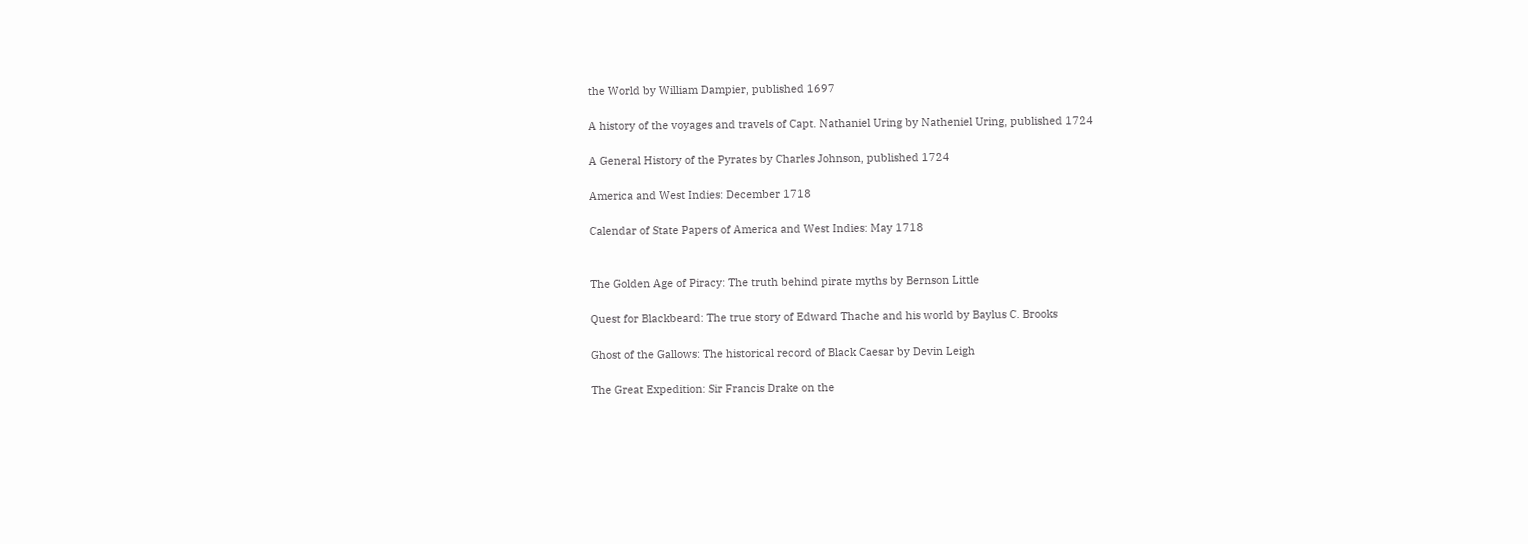the World by William Dampier, published 1697

A history of the voyages and travels of Capt. Nathaniel Uring by Natheniel Uring, published 1724

A General History of the Pyrates by Charles Johnson, published 1724

America and West Indies: December 1718

Calendar of State Papers of America and West Indies: May 1718


The Golden Age of Piracy: The truth behind pirate myths by Bernson Little

Quest for Blackbeard: The true story of Edward Thache and his world by Baylus C. Brooks

Ghost of the Gallows: The historical record of Black Caesar by Devin Leigh

The Great Expedition: Sir Francis Drake on the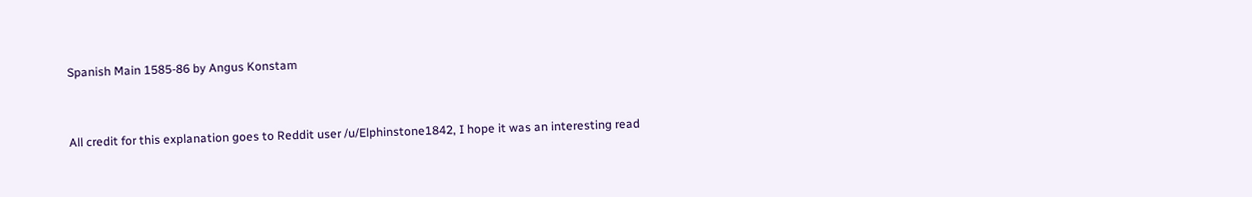Spanish Main 1585-86 by Angus Konstam


All credit for this explanation goes to Reddit user /u/Elphinstone1842, I hope it was an interesting read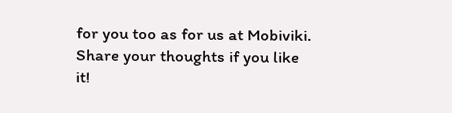for you too as for us at Mobiviki. Share your thoughts if you like it!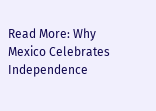Read More: Why Mexico Celebrates Independence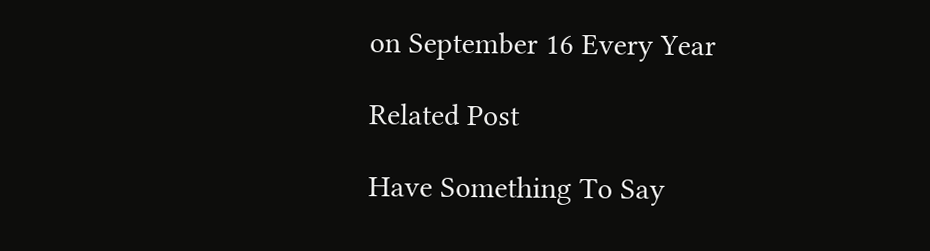on September 16 Every Year

Related Post

Have Something To Say